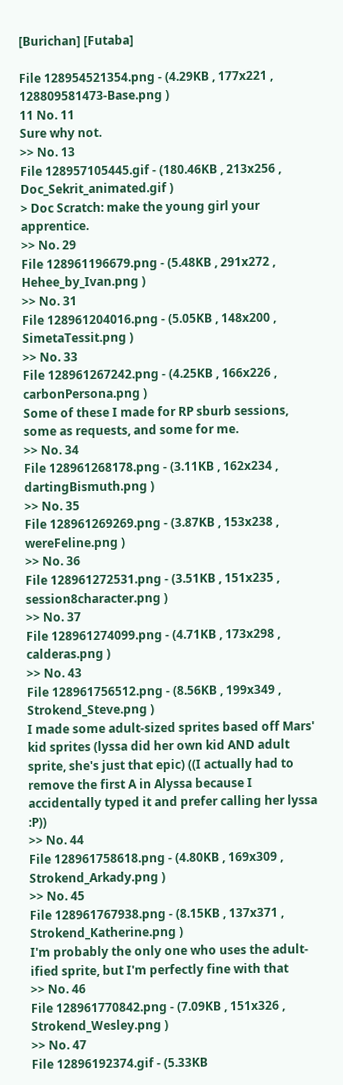[Burichan] [Futaba]

File 128954521354.png - (4.29KB , 177x221 , 128809581473-Base.png )
11 No. 11
Sure why not.
>> No. 13
File 128957105445.gif - (180.46KB , 213x256 , Doc_Sekrit_animated.gif )
> Doc Scratch: make the young girl your apprentice.
>> No. 29
File 128961196679.png - (5.48KB , 291x272 , Hehee_by_Ivan.png )
>> No. 31
File 128961204016.png - (5.05KB , 148x200 , SimetaTessit.png )
>> No. 33
File 128961267242.png - (4.25KB , 166x226 , carbonPersona.png )
Some of these I made for RP sburb sessions, some as requests, and some for me.
>> No. 34
File 128961268178.png - (3.11KB , 162x234 , dartingBismuth.png )
>> No. 35
File 128961269269.png - (3.87KB , 153x238 , wereFeline.png )
>> No. 36
File 128961272531.png - (3.51KB , 151x235 , session8character.png )
>> No. 37
File 128961274099.png - (4.71KB , 173x298 , calderas.png )
>> No. 43
File 128961756512.png - (8.56KB , 199x349 , Strokend_Steve.png )
I made some adult-sized sprites based off Mars' kid sprites (lyssa did her own kid AND adult sprite, she's just that epic) ((I actually had to remove the first A in Alyssa because I accidentally typed it and prefer calling her lyssa :P))
>> No. 44
File 128961758618.png - (4.80KB , 169x309 , Strokend_Arkady.png )
>> No. 45
File 128961767938.png - (8.15KB , 137x371 , Strokend_Katherine.png )
I'm probably the only one who uses the adult-ified sprite, but I'm perfectly fine with that
>> No. 46
File 128961770842.png - (7.09KB , 151x326 , Strokend_Wesley.png )
>> No. 47
File 12896192374.gif - (5.33KB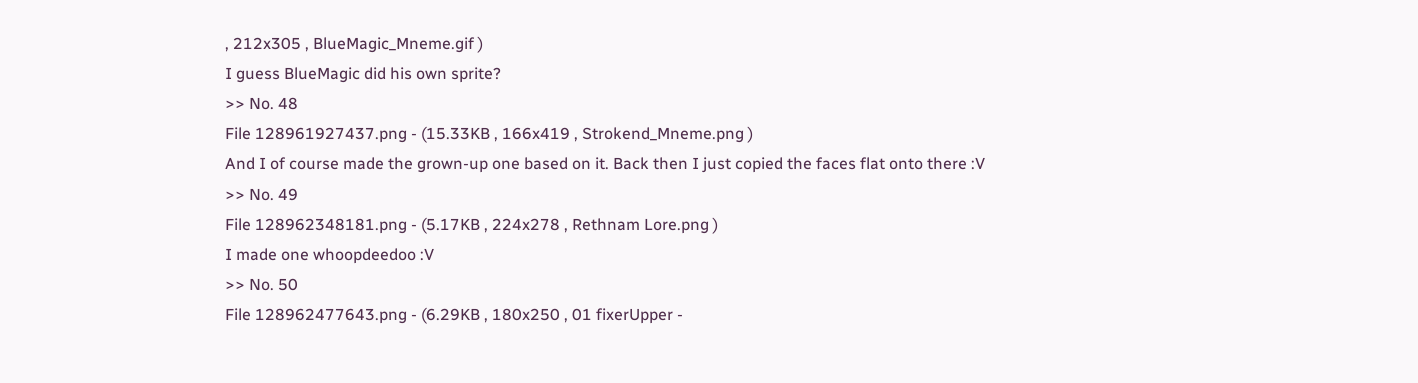, 212x305 , BlueMagic_Mneme.gif )
I guess BlueMagic did his own sprite?
>> No. 48
File 128961927437.png - (15.33KB , 166x419 , Strokend_Mneme.png )
And I of course made the grown-up one based on it. Back then I just copied the faces flat onto there :V
>> No. 49
File 128962348181.png - (5.17KB , 224x278 , Rethnam Lore.png )
I made one whoopdeedoo :V
>> No. 50
File 128962477643.png - (6.29KB , 180x250 , 01 fixerUpper -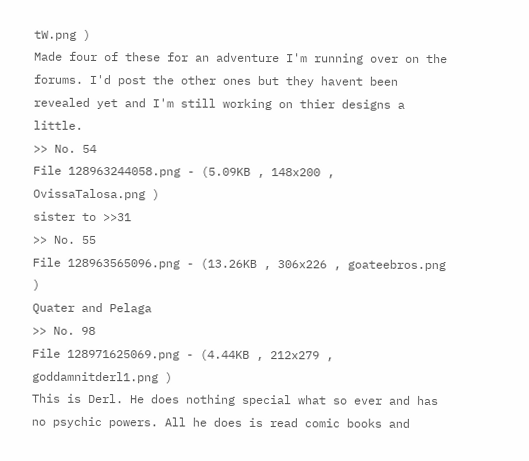tW.png )
Made four of these for an adventure I'm running over on the forums. I'd post the other ones but they havent been revealed yet and I'm still working on thier designs a little.
>> No. 54
File 128963244058.png - (5.09KB , 148x200 , OvissaTalosa.png )
sister to >>31
>> No. 55
File 128963565096.png - (13.26KB , 306x226 , goateebros.png )
Quater and Pelaga
>> No. 98
File 128971625069.png - (4.44KB , 212x279 , goddamnitderl1.png )
This is Derl. He does nothing special what so ever and has no psychic powers. All he does is read comic books and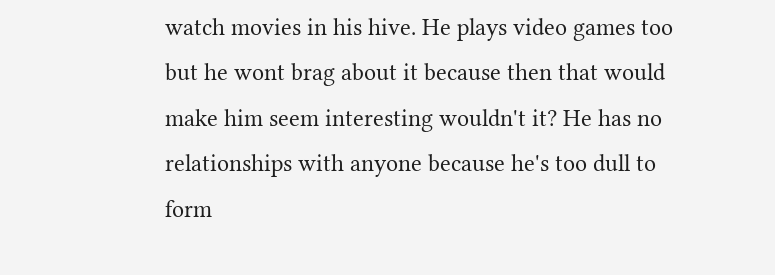watch movies in his hive. He plays video games too but he wont brag about it because then that would make him seem interesting wouldn't it? He has no relationships with anyone because he's too dull to form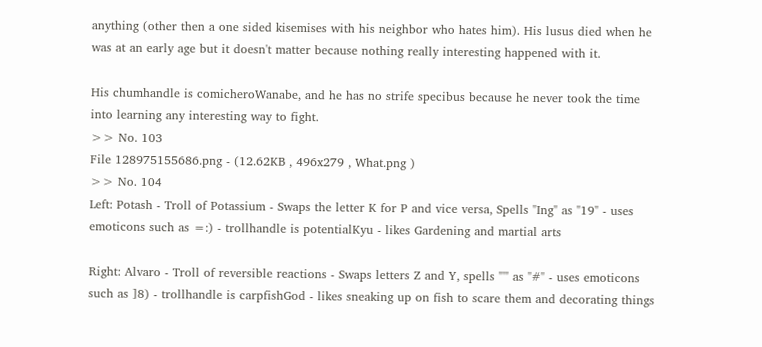anything (other then a one sided kisemises with his neighbor who hates him). His lusus died when he was at an early age but it doesn't matter because nothing really interesting happened with it.

His chumhandle is comicheroWanabe, and he has no strife specibus because he never took the time into learning any interesting way to fight.
>> No. 103
File 128975155686.png - (12.62KB , 496x279 , What.png )
>> No. 104
Left: Potash - Troll of Potassium - Swaps the letter K for P and vice versa, Spells "Ing" as "19" - uses emoticons such as =:) - trollhandle is potentialKyu - likes Gardening and martial arts

Right: Alvaro - Troll of reversible reactions - Swaps letters Z and Y, spells "'" as "#" - uses emoticons such as ]8) - trollhandle is carpfishGod - likes sneaking up on fish to scare them and decorating things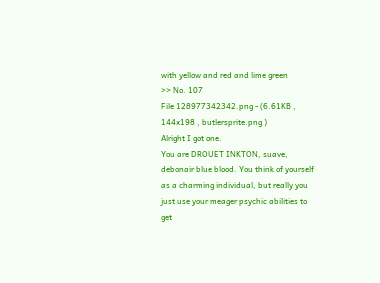with yellow and red and lime green
>> No. 107
File 128977342342.png - (6.61KB , 144x198 , butlersprite.png )
Alright I got one.
You are DROUET INKTON, suave, debonair blue blood. You think of yourself as a charming individual, but really you just use your meager psychic abilities to get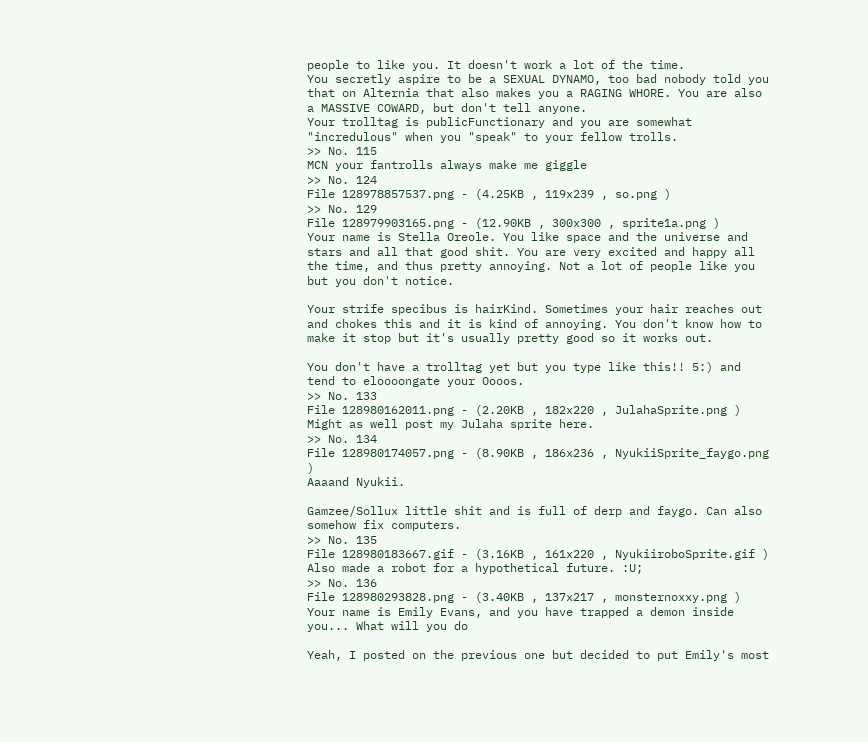people to like you. It doesn't work a lot of the time.
You secretly aspire to be a SEXUAL DYNAMO, too bad nobody told you that on Alternia that also makes you a RAGING WHORE. You are also a MASSIVE COWARD, but don't tell anyone.
Your trolltag is publicFunctionary and you are somewhat "incredulous" when you "speak" to your fellow trolls.
>> No. 115
MCN your fantrolls always make me giggle
>> No. 124
File 128978857537.png - (4.25KB , 119x239 , so.png )
>> No. 129
File 128979903165.png - (12.90KB , 300x300 , sprite1a.png )
Your name is Stella Oreole. You like space and the universe and stars and all that good shit. You are very excited and happy all the time, and thus pretty annoying. Not a lot of people like you but you don't notice.

Your strife specibus is hairKind. Sometimes your hair reaches out and chokes this and it is kind of annoying. You don't know how to make it stop but it's usually pretty good so it works out.

You don't have a trolltag yet but you type like this!! 5:) and tend to eloooongate your Oooos.
>> No. 133
File 128980162011.png - (2.20KB , 182x220 , JulahaSprite.png )
Might as well post my Julaha sprite here.
>> No. 134
File 128980174057.png - (8.90KB , 186x236 , NyukiiSprite_faygo.png )
Aaaand Nyukii.

Gamzee/Sollux little shit and is full of derp and faygo. Can also somehow fix computers.
>> No. 135
File 128980183667.gif - (3.16KB , 161x220 , NyukiiroboSprite.gif )
Also made a robot for a hypothetical future. :U;
>> No. 136
File 128980293828.png - (3.40KB , 137x217 , monsternoxxy.png )
Your name is Emily Evans, and you have trapped a demon inside you... What will you do

Yeah, I posted on the previous one but decided to put Emily's most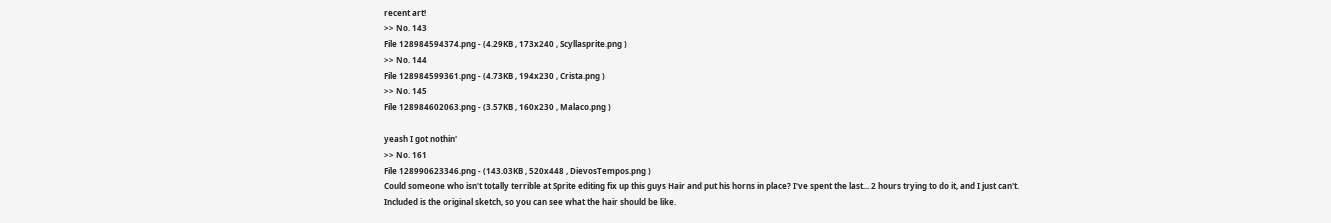recent art!
>> No. 143
File 128984594374.png - (4.29KB , 173x240 , Scyllasprite.png )
>> No. 144
File 128984599361.png - (4.73KB , 194x230 , Crista.png )
>> No. 145
File 128984602063.png - (3.57KB , 160x230 , Malaco.png )

yeash I got nothin'
>> No. 161
File 128990623346.png - (143.03KB , 520x448 , DievosTempos.png )
Could someone who isn't totally terrible at Sprite editing fix up this guys Hair and put his horns in place? I've spent the last... 2 hours trying to do it, and I just can't.
Included is the original sketch, so you can see what the hair should be like.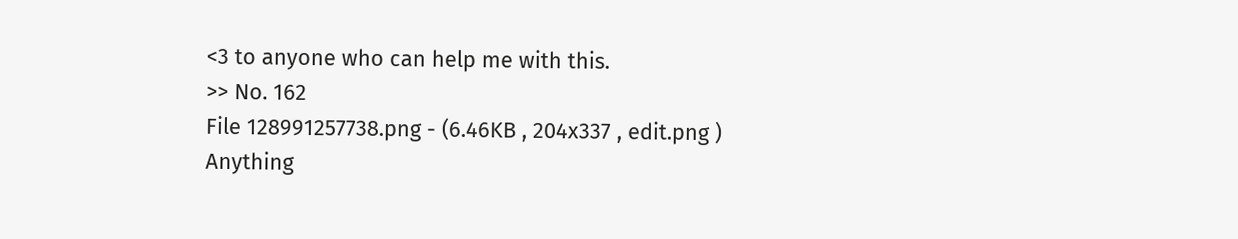<3 to anyone who can help me with this.
>> No. 162
File 128991257738.png - (6.46KB , 204x337 , edit.png )
Anything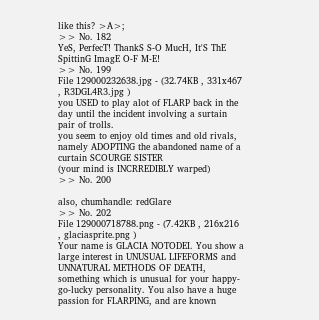like this? >A>;
>> No. 182
YeS, PerfecT! ThankS S-O MucH, It'S ThE SpittinG ImagE O-F M-E!
>> No. 199
File 129000232638.jpg - (32.74KB , 331x467 , R3DGL4R3.jpg )
you USED to play alot of FLARP back in the day until the incident involving a surtain pair of trolls.
you seem to enjoy old times and old rivals, namely ADOPTING the abandoned name of a curtain SCOURGE SISTER
(your mind is INCRREDIBLY warped)
>> No. 200

also, chumhandle: redGlare
>> No. 202
File 129000718788.png - (7.42KB , 216x216 , glaciasprite.png )
Your name is GLACIA NOTODEI. You show a large interest in UNUSUAL LIFEFORMS and UNNATURAL METHODS OF DEATH, something which is unusual for your happy-go-lucky personality. You also have a huge passion for FLARPING, and are known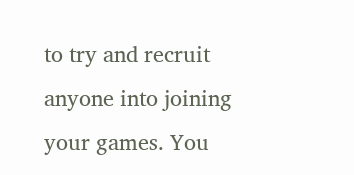to try and recruit anyone into joining your games. You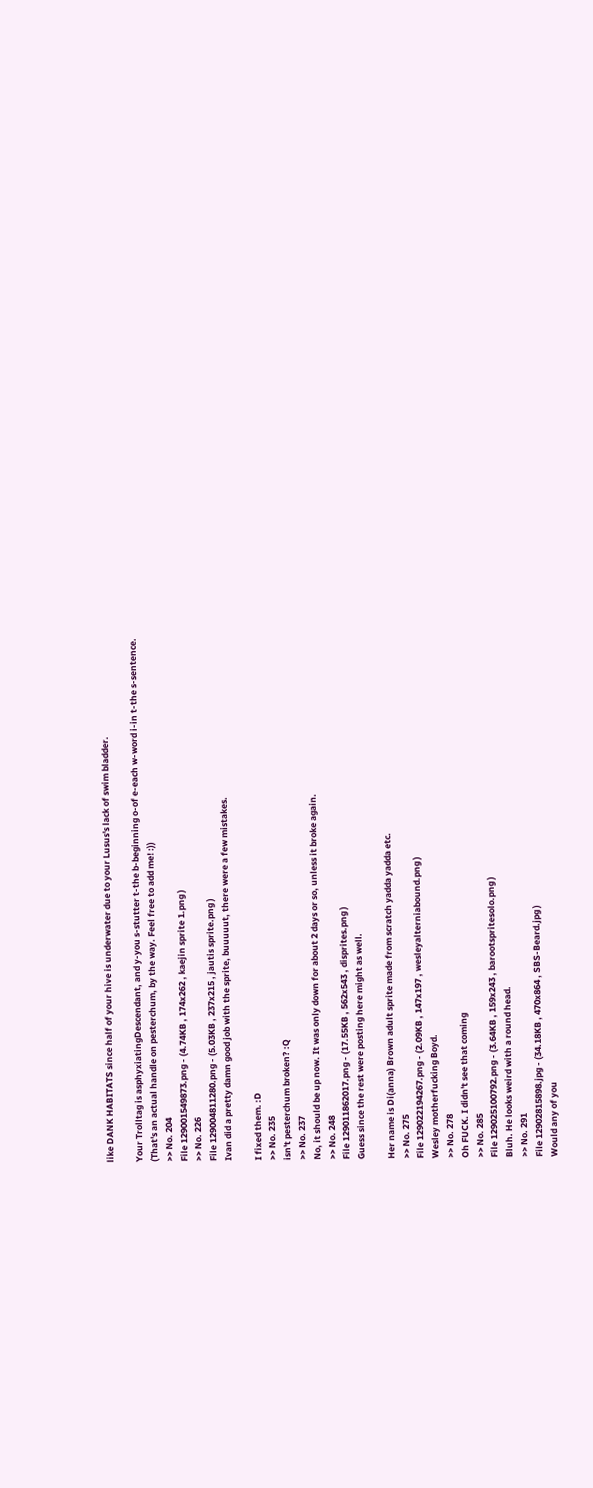like DANK HABITATS since half of your hive is underwater due to your Lusus's lack of swim bladder.

Your Trolltag is asphyxiatingDescendant, and y-you s-stutter t-the b-beginning o-of e-each w-word i-in t-the s-sentence.
(That's an actual handle on pesterchum, by the way. Feel free to add me! :))
>> No. 204
File 129001549873.png - (4.74KB , 174x262 , kaejin sprite 1.png )
>> No. 226
File 129004811280.png - (5.03KB , 237x215 , jautis sprite.png )
Ivan did a pretty damn good job with the sprite, buuuuut, there were a few mistakes.

I fixed them. :D
>> No. 235
isn't pesterchum broken? :Q
>> No. 237
No, it should be up now. It was only down for about 2 days or so, unless it broke again.
>> No. 248
File 129011862017.png - (17.55KB , 562x543 , disprites.png )
Guess since the rest were posting here might as well.

Her name is Di(anna) Brown adult sprite made from scratch yadda yadda etc.
>> No. 275
File 129022194267.png - (2.09KB , 147x197 , wesleyalterniabound.png )
Wesley motherfucking Boyd.
>> No. 278
Oh FUCK. I didn't see that coming
>> No. 285
File 129025100792.png - (3.64KB , 159x243 , barootspritesolo.png )
Bluh. He looks weird with a round head.
>> No. 291
File 12902815898.jpg - (34.18KB , 470x864 , SBS-Beard.jpg )
Would any of you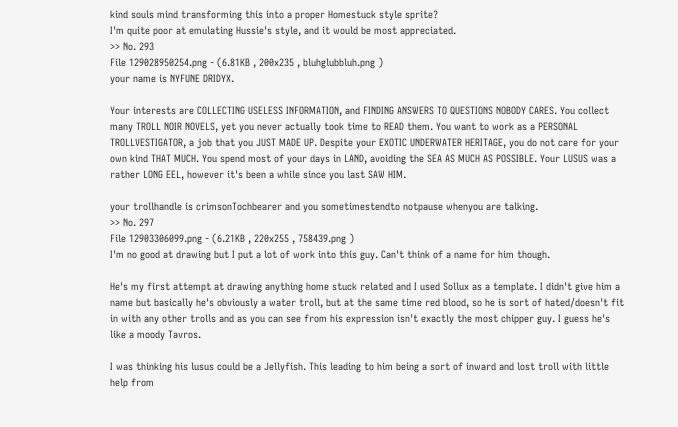kind souls mind transforming this into a proper Homestuck style sprite?
I'm quite poor at emulating Hussie's style, and it would be most appreciated.
>> No. 293
File 129028950254.png - (6.81KB , 200x235 , bluhglubbluh.png )
your name is NYFUNE DRIDYX.

Your interests are COLLECTING USELESS INFORMATION, and FINDING ANSWERS TO QUESTIONS NOBODY CARES. You collect many TROLL NOIR NOVELS, yet you never actually took time to READ them. You want to work as a PERSONAL TROLLVESTIGATOR, a job that you JUST MADE UP. Despite your EXOTIC UNDERWATER HERITAGE, you do not care for your own kind THAT MUCH. You spend most of your days in LAND, avoiding the SEA AS MUCH AS POSSIBLE. Your LUSUS was a rather LONG EEL, however it's been a while since you last SAW HIM.

your trollhandle is crimsonTochbearer and you sometimestendto notpause whenyou are talking.
>> No. 297
File 12903306099.png - (6.21KB , 220x255 , 758439.png )
I'm no good at drawing but I put a lot of work into this guy. Can't think of a name for him though.

He's my first attempt at drawing anything home stuck related and I used Sollux as a template. I didn't give him a name but basically he's obviously a water troll, but at the same time red blood, so he is sort of hated/doesn't fit in with any other trolls and as you can see from his expression isn't exactly the most chipper guy. I guess he's like a moody Tavros.

I was thinking his lusus could be a Jellyfish. This leading to him being a sort of inward and lost troll with little help from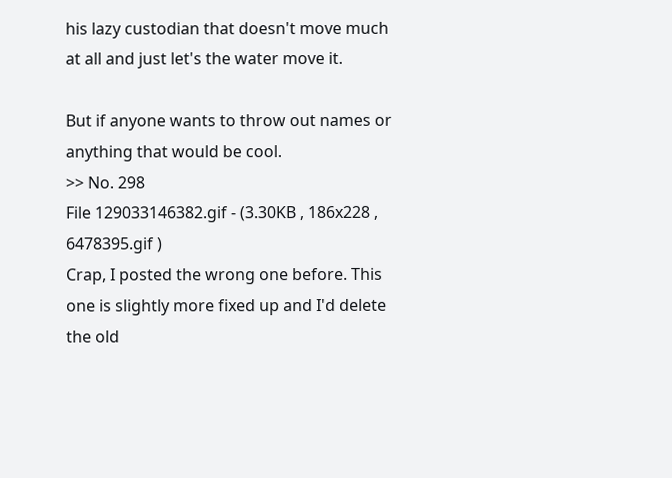his lazy custodian that doesn't move much at all and just let's the water move it.

But if anyone wants to throw out names or anything that would be cool.
>> No. 298
File 129033146382.gif - (3.30KB , 186x228 , 6478395.gif )
Crap, I posted the wrong one before. This one is slightly more fixed up and I'd delete the old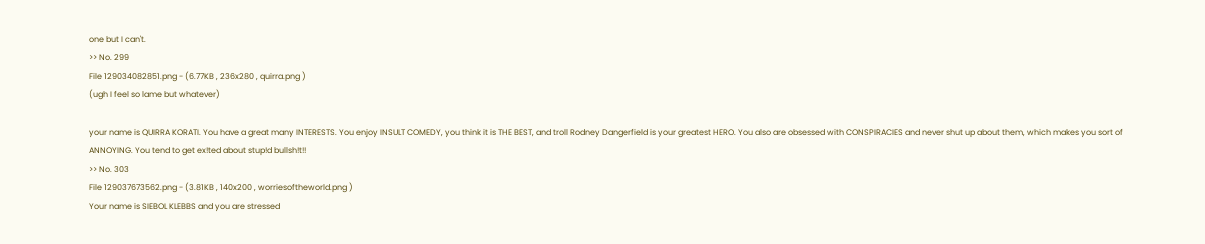one but I can't.
>> No. 299
File 129034082851.png - (6.77KB , 236x280 , quirra.png )
(ugh I feel so lame but whatever)

your name is QUIRRA KORATI. You have a great many INTERESTS. You enjoy INSULT COMEDY, you think it is THE BEST, and troll Rodney Dangerfield is your greatest HERO. You also are obsessed with CONSPIRACIES and never shut up about them, which makes you sort of ANNOYING. You tend to get ex!ted about stup!d bullsh!t!!
>> No. 303
File 129037673562.png - (3.81KB , 140x200 , worriesoftheworld.png )
Your name is SIEBOL KLEBBS and you are stressed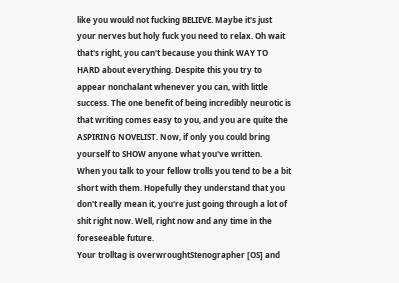like you would not fucking BELIEVE. Maybe it's just your nerves but holy fuck you need to relax. Oh wait that's right, you can't because you think WAY TO HARD about everything. Despite this you try to appear nonchalant whenever you can, with little success. The one benefit of being incredibly neurotic is that writing comes easy to you, and you are quite the ASPIRING NOVELIST. Now, if only you could bring yourself to SHOW anyone what you've written.
When you talk to your fellow trolls you tend to be a bit short with them. Hopefully they understand that you don't really mean it, you're just going through a lot of shit right now. Well, right now and any time in the foreseeable future.
Your trolltag is overwroughtStenographer [OS] and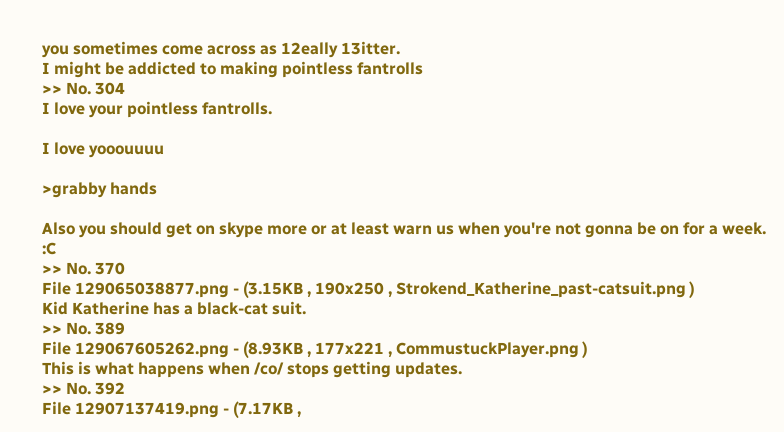you sometimes come across as 12eally 13itter.
I might be addicted to making pointless fantrolls
>> No. 304
I love your pointless fantrolls.

I love yooouuuu

>grabby hands

Also you should get on skype more or at least warn us when you're not gonna be on for a week. :C
>> No. 370
File 129065038877.png - (3.15KB , 190x250 , Strokend_Katherine_past-catsuit.png )
Kid Katherine has a black-cat suit.
>> No. 389
File 129067605262.png - (8.93KB , 177x221 , CommustuckPlayer.png )
This is what happens when /co/ stops getting updates.
>> No. 392
File 12907137419.png - (7.17KB ,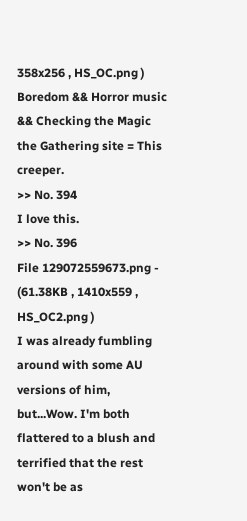358x256 , HS_OC.png )
Boredom && Horror music && Checking the Magic the Gathering site = This creeper.
>> No. 394
I love this.
>> No. 396
File 129072559673.png - (61.38KB , 1410x559 , HS_OC2.png )
I was already fumbling around with some AU versions of him, but...Wow. I'm both flattered to a blush and terrified that the rest won't be as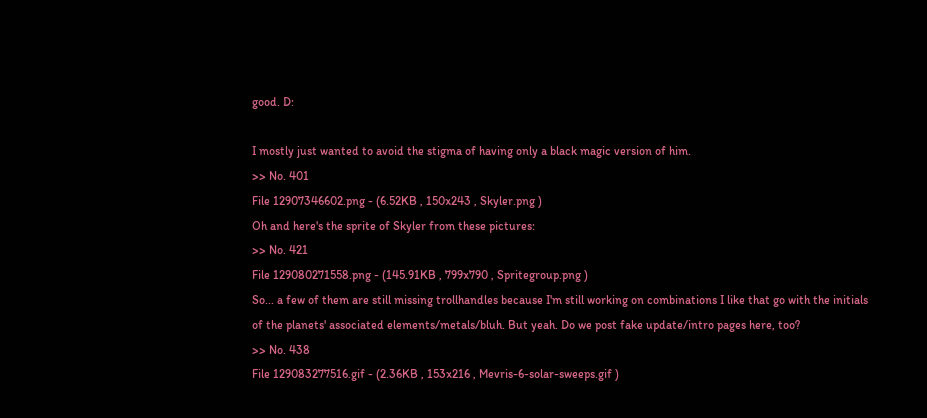good. D:

I mostly just wanted to avoid the stigma of having only a black magic version of him.
>> No. 401
File 12907346602.png - (6.52KB , 150x243 , Skyler.png )
Oh and here's the sprite of Skyler from these pictures:
>> No. 421
File 129080271558.png - (145.91KB , 799x790 , Spritegroup.png )
So... a few of them are still missing trollhandles because I'm still working on combinations I like that go with the initials of the planets' associated elements/metals/bluh. But yeah. Do we post fake update/intro pages here, too?
>> No. 438
File 129083277516.gif - (2.36KB , 153x216 , Mevris-6-solar-sweeps.gif )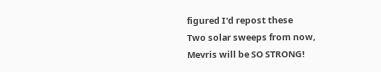figured I'd repost these
Two solar sweeps from now, Mevris will be SO STRONG!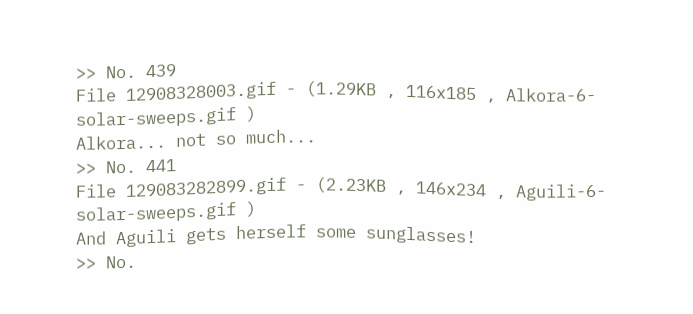>> No. 439
File 12908328003.gif - (1.29KB , 116x185 , Alkora-6-solar-sweeps.gif )
Alkora... not so much...
>> No. 441
File 129083282899.gif - (2.23KB , 146x234 , Aguili-6-solar-sweeps.gif )
And Aguili gets herself some sunglasses!
>> No.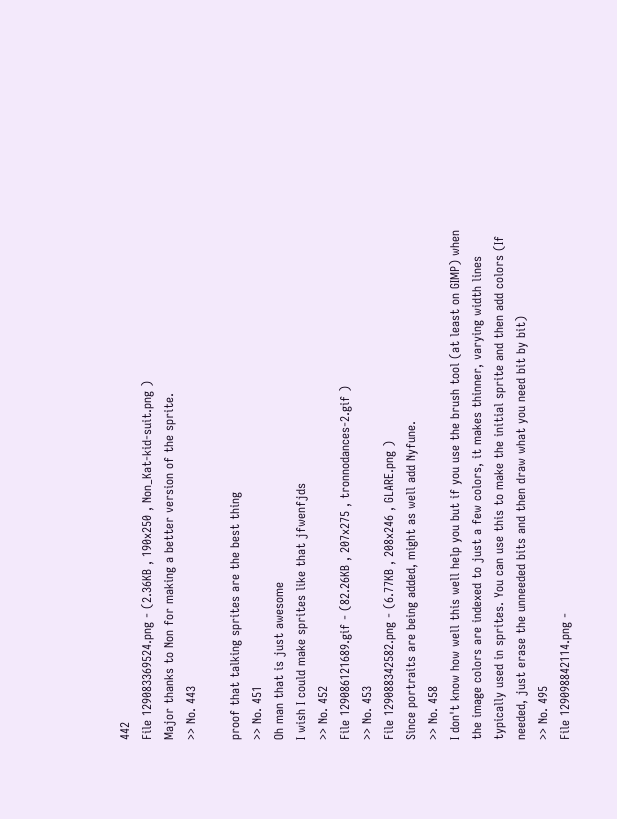442
File 129083369524.png - (2.36KB , 190x250 , Non_Kat-kid-suit.png )
Major thanks to Non for making a better version of the sprite.
>> No. 443

proof that talking sprites are the best thing
>> No. 451
Oh man that is just awesome
I wish I could make sprites like that jfwenfjds
>> No. 452
File 129086121689.gif - (82.26KB , 207x275 , tronnodances-2.gif )
>> No. 453
File 129088342582.png - (6.77KB , 208x246 , GLARE.png )
Since portraits are being added, might as well add Nyfune.
>> No. 458
I don't know how well this well help you but if you use the brush tool (at least on GIMP) when the image colors are indexed to just a few colors, it makes thinner, varying width lines typically used in sprites. You can use this to make the initial sprite and then add colors (If needed, just erase the unneeded bits and then draw what you need bit by bit)
>> No. 495
File 129098842114.png -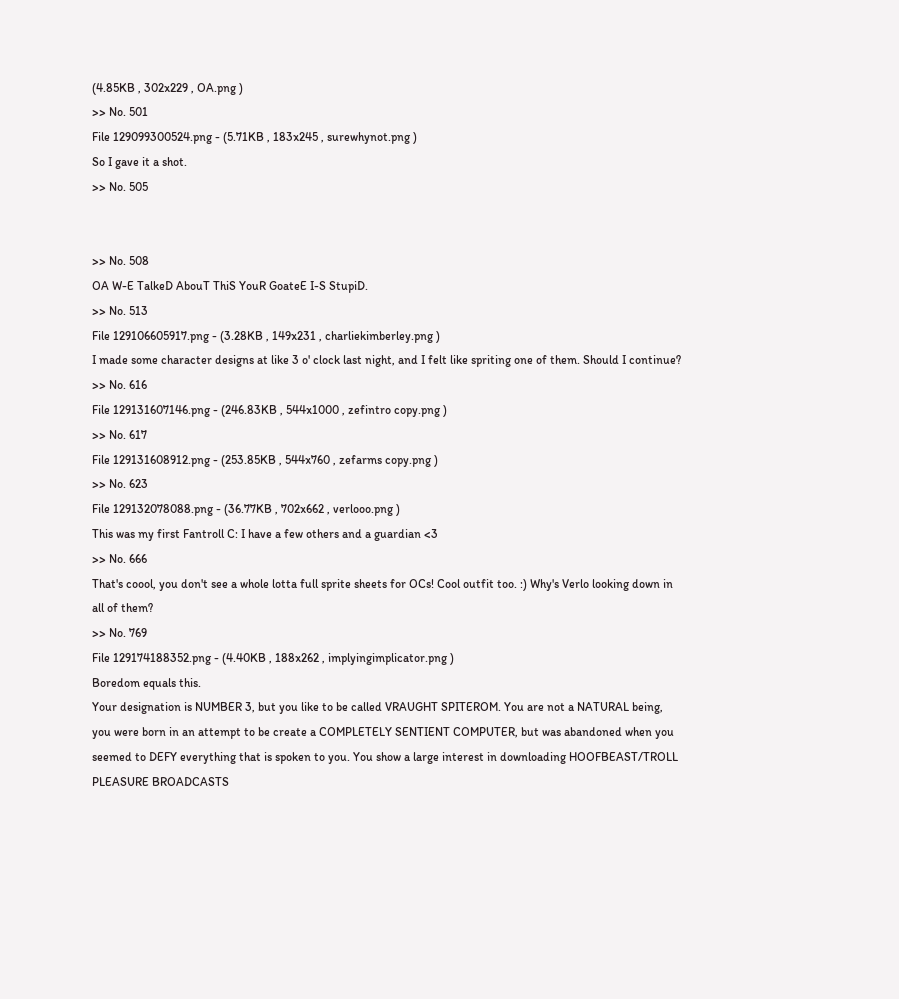(4.85KB , 302x229 , OA.png )
>> No. 501
File 129099300524.png - (5.71KB , 183x245 , surewhynot.png )
So I gave it a shot.
>> No. 505


>> No. 508
OA W-E TalkeD AbouT ThiS YouR GoateE I-S StupiD.
>> No. 513
File 129106605917.png - (3.28KB , 149x231 , charliekimberley.png )
I made some character designs at like 3 o' clock last night, and I felt like spriting one of them. Should I continue?
>> No. 616
File 129131607146.png - (246.83KB , 544x1000 , zefintro copy.png )
>> No. 617
File 129131608912.png - (253.85KB , 544x760 , zefarms copy.png )
>> No. 623
File 129132078088.png - (36.77KB , 702x662 , verlooo.png )
This was my first Fantroll C: I have a few others and a guardian <3
>> No. 666
That's coool, you don't see a whole lotta full sprite sheets for OCs! Cool outfit too. :) Why's Verlo looking down in all of them?
>> No. 769
File 129174188352.png - (4.40KB , 188x262 , implyingimplicator.png )
Boredom equals this.
Your designation is NUMBER 3, but you like to be called VRAUGHT SPITEROM. You are not a NATURAL being, you were born in an attempt to be create a COMPLETELY SENTIENT COMPUTER, but was abandoned when you seemed to DEFY everything that is spoken to you. You show a large interest in downloading HOOFBEAST/TROLL PLEASURE BROADCASTS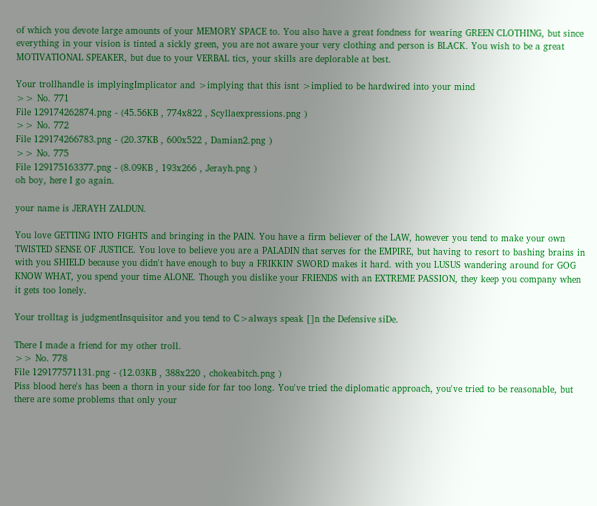of which you devote large amounts of your MEMORY SPACE to. You also have a great fondness for wearing GREEN CLOTHING, but since everything in your vision is tinted a sickly green, you are not aware your very clothing and person is BLACK. You wish to be a great MOTIVATIONAL SPEAKER, but due to your VERBAL tics, your skills are deplorable at best.

Your trollhandle is implyingImplicator and >implying that this isnt >implied to be hardwired into your mind
>> No. 771
File 129174262874.png - (45.56KB , 774x822 , Scyllaexpressions.png )
>> No. 772
File 129174266783.png - (20.37KB , 600x522 , Damian2.png )
>> No. 775
File 129175163377.png - (8.09KB , 193x266 , Jerayh.png )
oh boy, here I go again.

your name is JERAYH ZALDUN.

You love GETTING INTO FIGHTS and bringing in the PAIN. You have a firm believer of the LAW, however you tend to make your own TWISTED SENSE OF JUSTICE. You love to believe you are a PALADIN that serves for the EMPIRE, but having to resort to bashing brains in with you SHIELD because you didn't have enough to buy a FRIKKIN' SWORD makes it hard. with you LUSUS wandering around for GOG KNOW WHAT, you spend your time ALONE. Though you dislike your FRIENDS with an EXTREME PASSION, they keep you company when it gets too lonely.

Your trolltag is judgmentInsquisitor and you tend to C>always speak []n the Defensive siDe.

There I made a friend for my other troll.
>> No. 778
File 129177571131.png - (12.03KB , 388x220 , chokeabitch.png )
Piss blood here's has been a thorn in your side for far too long. You've tried the diplomatic approach, you've tried to be reasonable, but there are some problems that only your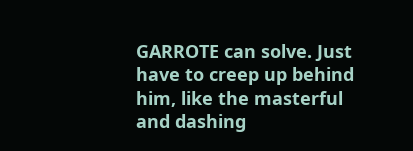GARROTE can solve. Just have to creep up behind him, like the masterful and dashing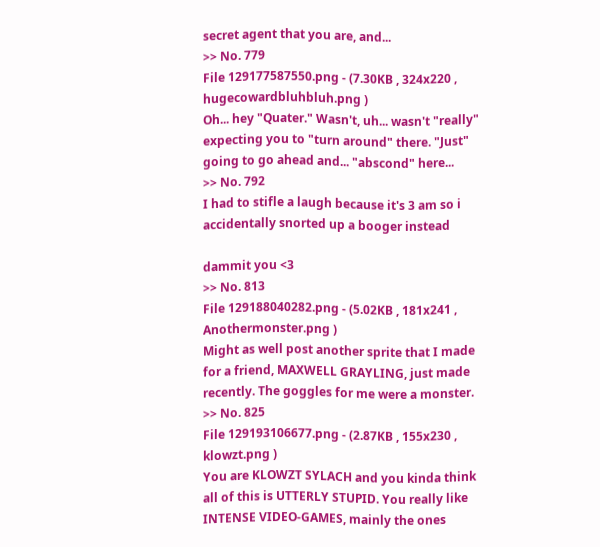secret agent that you are, and...
>> No. 779
File 129177587550.png - (7.30KB , 324x220 , hugecowardbluhbluh.png )
Oh... hey "Quater." Wasn't, uh... wasn't "really" expecting you to "turn around" there. "Just" going to go ahead and... "abscond" here...
>> No. 792
I had to stifle a laugh because it's 3 am so i accidentally snorted up a booger instead

dammit you <3
>> No. 813
File 129188040282.png - (5.02KB , 181x241 , Anothermonster.png )
Might as well post another sprite that I made for a friend, MAXWELL GRAYLING, just made recently. The goggles for me were a monster.
>> No. 825
File 129193106677.png - (2.87KB , 155x230 , klowzt.png )
You are KLOWZT SYLACH and you kinda think all of this is UTTERLY STUPID. You really like INTENSE VIDEO-GAMES, mainly the ones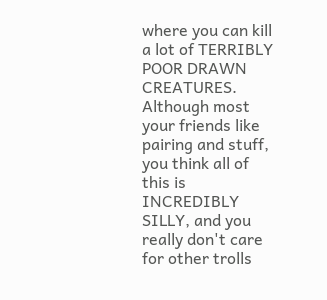where you can kill a lot of TERRIBLY POOR DRAWN CREATURES. Although most your friends like pairing and stuff, you think all of this is INCREDIBLY SILLY, and you really don't care for other trolls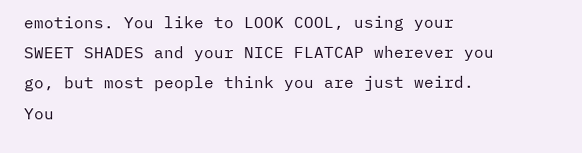emotions. You like to LOOK COOL, using your SWEET SHADES and your NICE FLATCAP wherever you go, but most people think you are just weird. You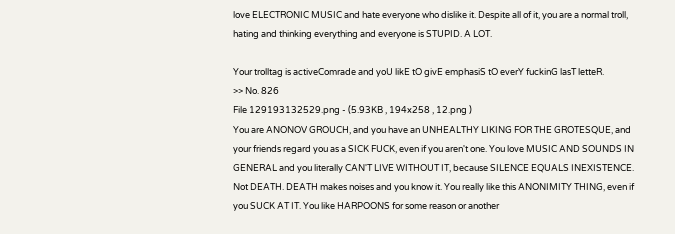love ELECTRONIC MUSIC and hate everyone who dislike it. Despite all of it, you are a normal troll, hating and thinking everything and everyone is STUPID. A LOT.

Your trolltag is activeComrade and yoU likE tO givE emphasiS tO everY fuckinG lasT letteR.
>> No. 826
File 129193132529.png - (5.93KB , 194x258 , 12.png )
You are ANONOV GROUCH, and you have an UNHEALTHY LIKING FOR THE GROTESQUE, and your friends regard you as a SICK FUCK, even if you aren't one. You love MUSIC AND SOUNDS IN GENERAL and you literally CAN'T LIVE WITHOUT IT, because SILENCE EQUALS INEXISTENCE. Not DEATH. DEATH makes noises and you know it. You really like this ANONIMITY THING, even if you SUCK AT IT. You like HARPOONS for some reason or another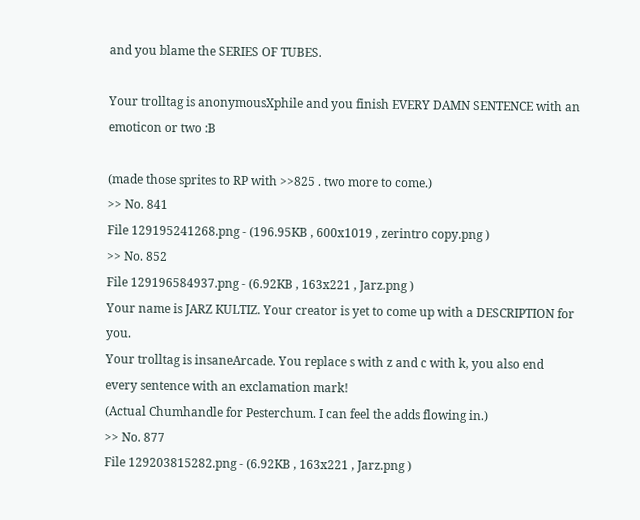and you blame the SERIES OF TUBES.

Your trolltag is anonymousXphile and you finish EVERY DAMN SENTENCE with an emoticon or two :B

(made those sprites to RP with >>825 . two more to come.)
>> No. 841
File 129195241268.png - (196.95KB , 600x1019 , zerintro copy.png )
>> No. 852
File 129196584937.png - (6.92KB , 163x221 , Jarz.png )
Your name is JARZ KULTIZ. Your creator is yet to come up with a DESCRIPTION for you.
Your trolltag is insaneArcade. You replace s with z and c with k, you also end every sentence with an exclamation mark!
(Actual Chumhandle for Pesterchum. I can feel the adds flowing in.)
>> No. 877
File 129203815282.png - (6.92KB , 163x221 , Jarz.png )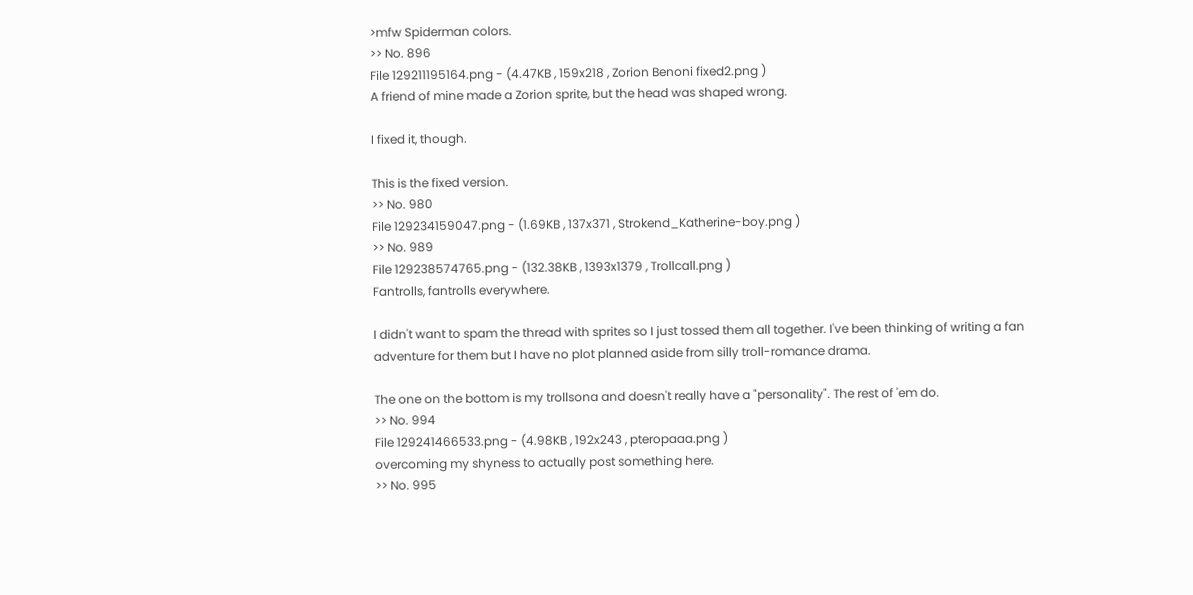>mfw Spiderman colors.
>> No. 896
File 129211195164.png - (4.47KB , 159x218 , Zorion Benoni fixed2.png )
A friend of mine made a Zorion sprite, but the head was shaped wrong.

I fixed it, though.

This is the fixed version.
>> No. 980
File 129234159047.png - (1.69KB , 137x371 , Strokend_Katherine-boy.png )
>> No. 989
File 129238574765.png - (132.38KB , 1393x1379 , Trollcall.png )
Fantrolls, fantrolls everywhere.

I didn't want to spam the thread with sprites so I just tossed them all together. I've been thinking of writing a fan adventure for them but I have no plot planned aside from silly troll-romance drama.

The one on the bottom is my trollsona and doesn't really have a "personality". The rest of 'em do.
>> No. 994
File 129241466533.png - (4.98KB , 192x243 , pteropaaa.png )
overcoming my shyness to actually post something here.
>> No. 995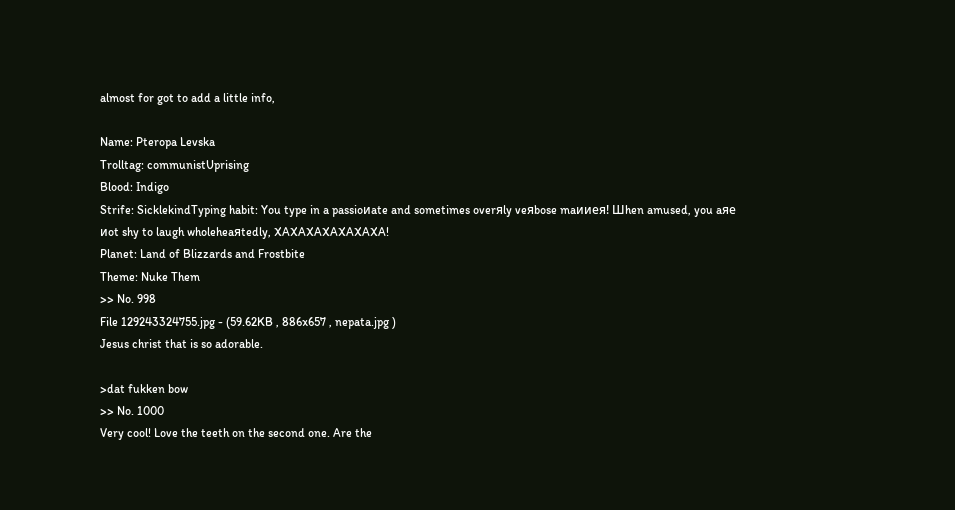almost for got to add a little info,

Name: Pteropa Levska
Trolltag: communistUprising
Blood: Indigo
Strife: SicklekindTyping habit: You type in a passioиate and sometimes overяly veяbose maииeя! Шhen amused, you aяe иot shy to laugh wholeheaяtedly, XAXAXAXAXAXAXA!
Planet: Land of Blizzards and Frostbite
Theme: Nuke Them
>> No. 998
File 129243324755.jpg - (59.62KB , 886x657 , nepata.jpg )
Jesus christ that is so adorable.

>dat fukken bow
>> No. 1000
Very cool! Love the teeth on the second one. Are the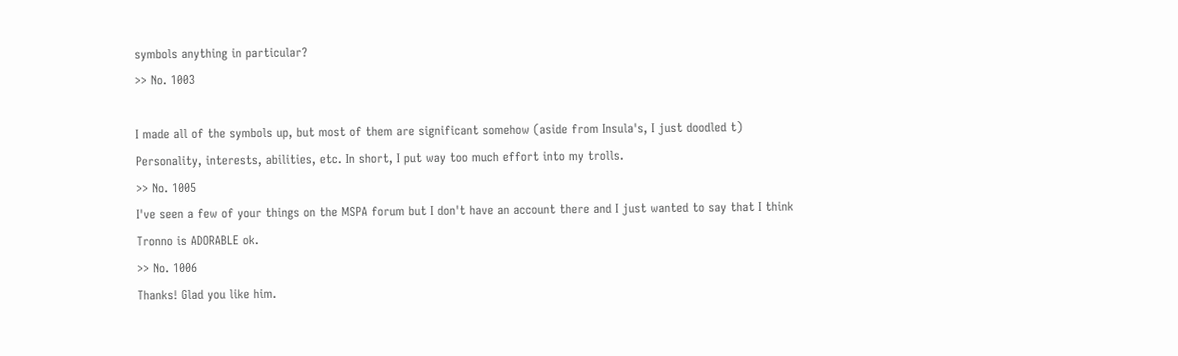symbols anything in particular?
>> No. 1003

I made all of the symbols up, but most of them are significant somehow (aside from Insula's, I just doodled t) Personality, interests, abilities, etc. In short, I put way too much effort into my trolls.
>> No. 1005
I've seen a few of your things on the MSPA forum but I don't have an account there and I just wanted to say that I think Tronno is ADORABLE ok.
>> No. 1006
Thanks! Glad you like him.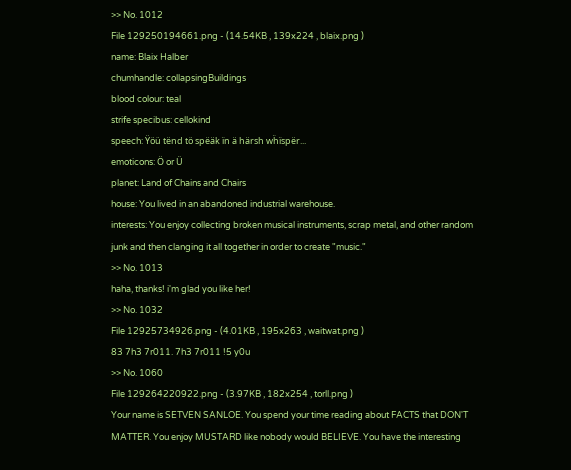>> No. 1012
File 129250194661.png - (14.54KB , 139x224 , blaix.png )
name: Blaix Halber
chumhandle: collapsingBuildings
blood colour: teal
strife specibus: cellokind
speech: Ÿöü tënd tö spëäk ïn ä härsh wḧïspër...
emoticons: Ö or Ü
planet: Land of Chains and Chairs
house: You lived in an abandoned industrial warehouse.
interests: You enjoy collecting broken musical instruments, scrap metal, and other random junk and then clanging it all together in order to create "music."
>> No. 1013
haha, thanks! i'm glad you like her!
>> No. 1032
File 12925734926.png - (4.01KB , 195x263 , waitwat.png )
83 7h3 7r011. 7h3 7r011 !5 y0u
>> No. 1060
File 129264220922.png - (3.97KB , 182x254 , torll.png )
Your name is SETVEN SANLOE. You spend your time reading about FACTS that DON'T MATTER. You enjoy MUSTARD like nobody would BELIEVE. You have the interesting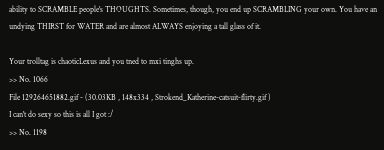ability to SCRAMBLE people's THOUGHTS. Sometimes, though, you end up SCRAMBLING your own. You have an undying THIRST for WATER and are almost ALWAYS enjoying a tall glass of it.

Your trolltag is chaoticLexus and you tned to mxi tinghs up.
>> No. 1066
File 129264651882.gif - (30.03KB , 148x334 , Strokend_Katherine-catsuit-flirty.gif )
I can't do sexy so this is all I got :/
>> No. 1198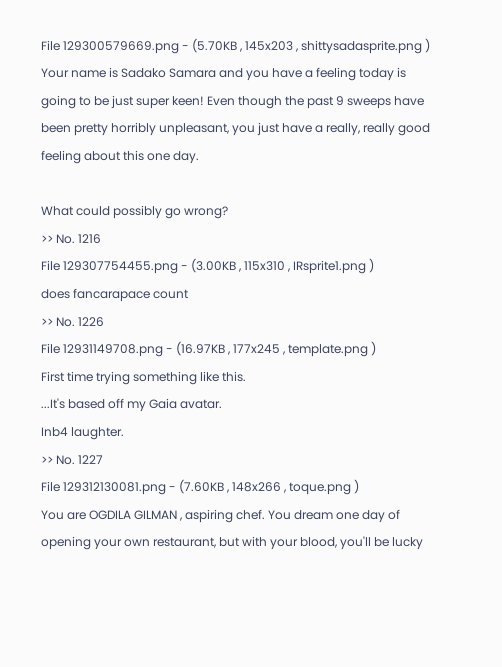File 129300579669.png - (5.70KB , 145x203 , shittysadasprite.png )
Your name is Sadako Samara and you have a feeling today is going to be just super keen! Even though the past 9 sweeps have been pretty horribly unpleasant, you just have a really, really good feeling about this one day.

What could possibly go wrong?
>> No. 1216
File 129307754455.png - (3.00KB , 115x310 , IRsprite1.png )
does fancarapace count
>> No. 1226
File 12931149708.png - (16.97KB , 177x245 , template.png )
First time trying something like this.
...It's based off my Gaia avatar.
Inb4 laughter.
>> No. 1227
File 129312130081.png - (7.60KB , 148x266 , toque.png )
You are OGDILA GILMAN , aspiring chef. You dream one day of opening your own restaurant, but with your blood, you'll be lucky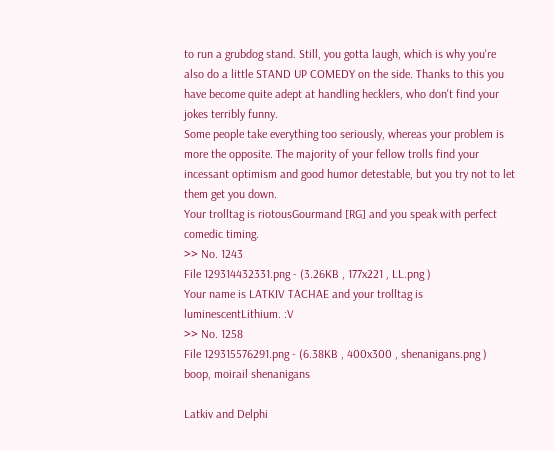to run a grubdog stand. Still, you gotta laugh, which is why you're also do a little STAND UP COMEDY on the side. Thanks to this you have become quite adept at handling hecklers, who don't find your jokes terribly funny.
Some people take everything too seriously, whereas your problem is more the opposite. The majority of your fellow trolls find your incessant optimism and good humor detestable, but you try not to let them get you down.
Your trolltag is riotousGourmand [RG] and you speak with perfect comedic timing.
>> No. 1243
File 129314432331.png - (3.26KB , 177x221 , LL.png )
Your name is LATKIV TACHAE and your trolltag is luminescentLithium. :V
>> No. 1258
File 129315576291.png - (6.38KB , 400x300 , shenanigans.png )
boop, moirail shenanigans

Latkiv and Delphi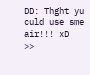DD: Thght yu culd use sme air!!! xD
>>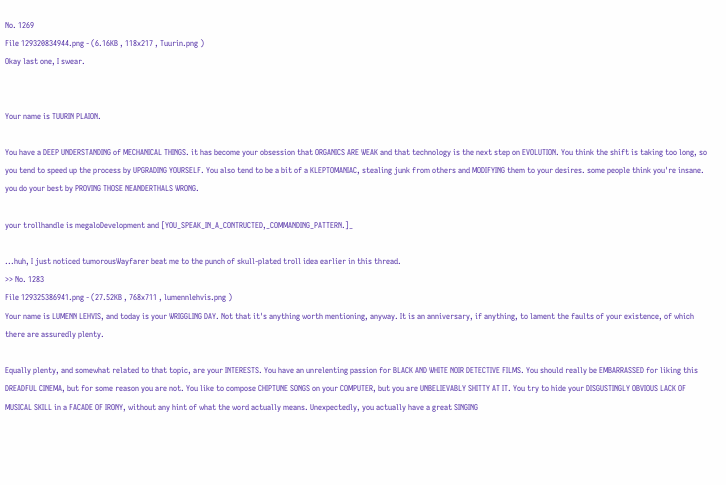No. 1269
File 129320834944.png - (6.16KB , 118x217 , Tuurin.png )
Okay last one, I swear.


Your name is TUURIN PLAION.

You have a DEEP UNDERSTANDING of MECHANICAL THINGS. it has become your obsession that ORGANICS ARE WEAK and that technology is the next step on EVOLUTION. You think the shift is taking too long, so you tend to speed up the process by UPGRADING YOURSELF. You also tend to be a bit of a KLEPTOMANIAC, stealing junk from others and MODIFYING them to your desires. some people think you're insane. you do your best by PROVING THOSE NEANDERTHALS WRONG.

your trollhandle is megaloDevelopment and [YOU_SPEAK_IN_A_CONTRUCTED,_COMMANDING_PATTERN.]_

...huh, I just noticed tumorousWayfarer beat me to the punch of skull-plated troll idea earlier in this thread.
>> No. 1283
File 129325386941.png - (27.52KB , 768x711 , lumennlehvis.png )
Your name is LUMENN LEHVIS, and today is your WRIGGLING DAY. Not that it's anything worth mentioning, anyway. It is an anniversary, if anything, to lament the faults of your existence, of which there are assuredly plenty.

Equally plenty, and somewhat related to that topic, are your INTERESTS. You have an unrelenting passion for BLACK AND WHITE NOIR DETECTIVE FILMS. You should really be EMBARRASSED for liking this DREADFUL CINEMA, but for some reason you are not. You like to compose CHIPTUNE SONGS on your COMPUTER, but you are UNBELIEVABLY SHITTY AT IT. You try to hide your DISGUSTINGLY OBVIOUS LACK OF MUSICAL SKILL in a FACADE OF IRONY, without any hint of what the word actually means. Unexpectedly, you actually have a great SINGING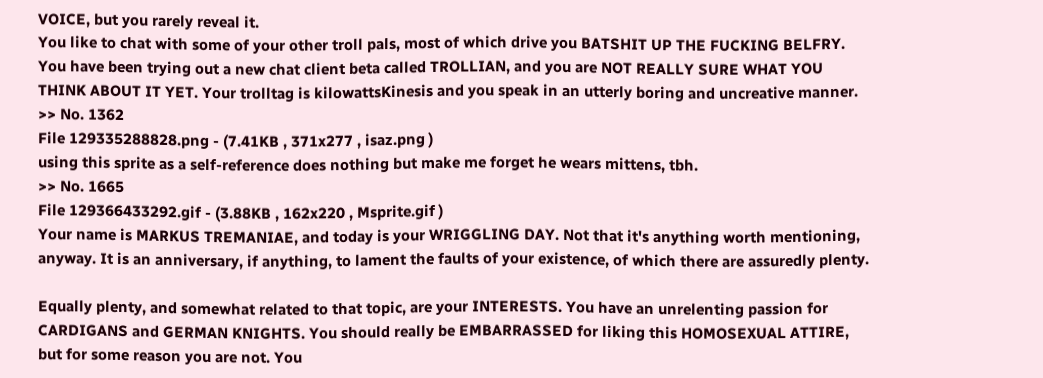VOICE, but you rarely reveal it.
You like to chat with some of your other troll pals, most of which drive you BATSHIT UP THE FUCKING BELFRY. You have been trying out a new chat client beta called TROLLIAN, and you are NOT REALLY SURE WHAT YOU THINK ABOUT IT YET. Your trolltag is kilowattsKinesis and you speak in an utterly boring and uncreative manner.
>> No. 1362
File 129335288828.png - (7.41KB , 371x277 , isaz.png )
using this sprite as a self-reference does nothing but make me forget he wears mittens, tbh.
>> No. 1665
File 129366433292.gif - (3.88KB , 162x220 , Msprite.gif )
Your name is MARKUS TREMANIAE, and today is your WRIGGLING DAY. Not that it's anything worth mentioning, anyway. It is an anniversary, if anything, to lament the faults of your existence, of which there are assuredly plenty.

Equally plenty, and somewhat related to that topic, are your INTERESTS. You have an unrelenting passion for CARDIGANS and GERMAN KNIGHTS. You should really be EMBARRASSED for liking this HOMOSEXUAL ATTIRE, but for some reason you are not. You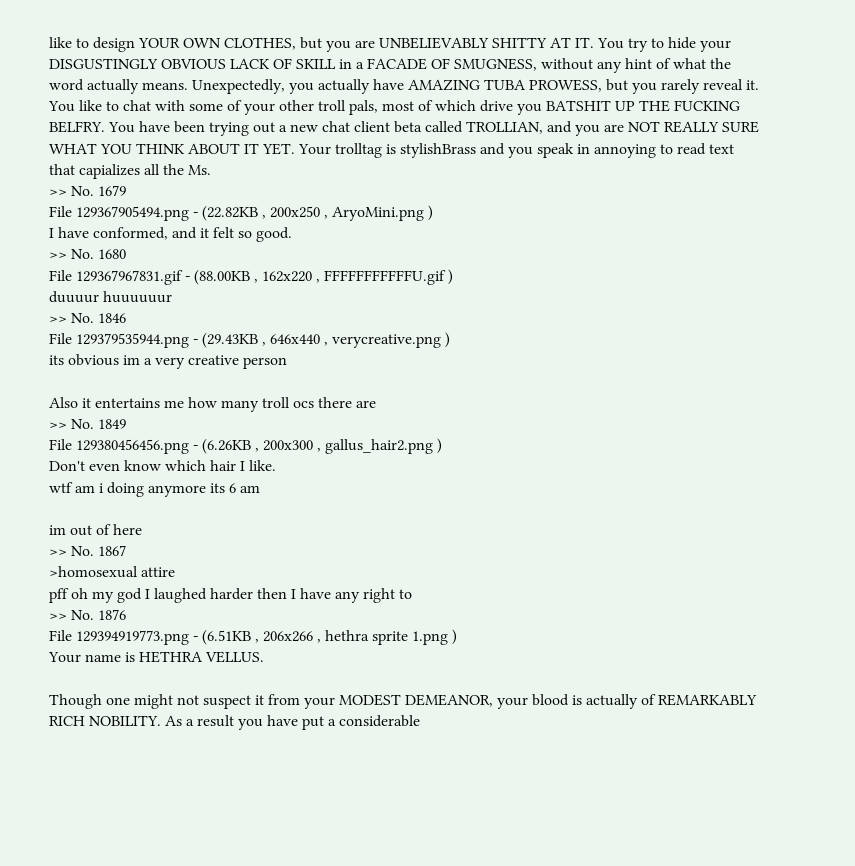like to design YOUR OWN CLOTHES, but you are UNBELIEVABLY SHITTY AT IT. You try to hide your DISGUSTINGLY OBVIOUS LACK OF SKILL in a FACADE OF SMUGNESS, without any hint of what the word actually means. Unexpectedly, you actually have AMAZING TUBA PROWESS, but you rarely reveal it.
You like to chat with some of your other troll pals, most of which drive you BATSHIT UP THE FUCKING BELFRY. You have been trying out a new chat client beta called TROLLIAN, and you are NOT REALLY SURE WHAT YOU THINK ABOUT IT YET. Your trolltag is stylishBrass and you speak in annoying to read text that capializes all the Ms.
>> No. 1679
File 129367905494.png - (22.82KB , 200x250 , AryoMini.png )
I have conformed, and it felt so good.
>> No. 1680
File 129367967831.gif - (88.00KB , 162x220 , FFFFFFFFFFFU.gif )
duuuur huuuuuur
>> No. 1846
File 129379535944.png - (29.43KB , 646x440 , verycreative.png )
its obvious im a very creative person

Also it entertains me how many troll ocs there are
>> No. 1849
File 129380456456.png - (6.26KB , 200x300 , gallus_hair2.png )
Don't even know which hair I like.
wtf am i doing anymore its 6 am

im out of here
>> No. 1867
>homosexual attire
pff oh my god I laughed harder then I have any right to
>> No. 1876
File 129394919773.png - (6.51KB , 206x266 , hethra sprite 1.png )
Your name is HETHRA VELLUS.

Though one might not suspect it from your MODEST DEMEANOR, your blood is actually of REMARKABLY RICH NOBILITY. As a result you have put a considerable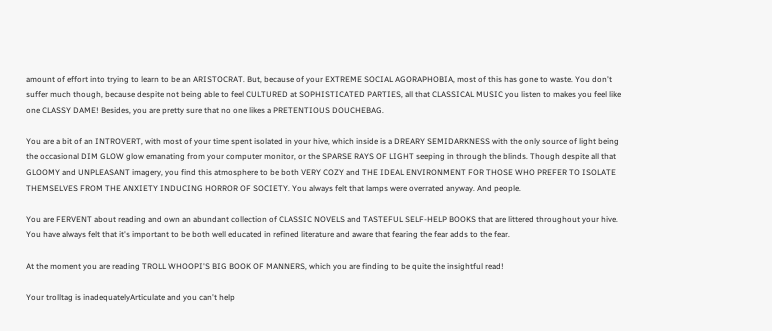amount of effort into trying to learn to be an ARISTOCRAT. But, because of your EXTREME SOCIAL AGORAPHOBIA, most of this has gone to waste. You don't suffer much though, because despite not being able to feel CULTURED at SOPHISTICATED PARTIES, all that CLASSICAL MUSIC you listen to makes you feel like one CLASSY DAME! Besides, you are pretty sure that no one likes a PRETENTIOUS DOUCHEBAG.

You are a bit of an INTROVERT, with most of your time spent isolated in your hive, which inside is a DREARY SEMIDARKNESS with the only source of light being the occasional DIM GLOW glow emanating from your computer monitor, or the SPARSE RAYS OF LIGHT seeping in through the blinds. Though despite all that GLOOMY and UNPLEASANT imagery, you find this atmosphere to be both VERY COZY and THE IDEAL ENVIRONMENT FOR THOSE WHO PREFER TO ISOLATE THEMSELVES FROM THE ANXIETY INDUCING HORROR OF SOCIETY. You always felt that lamps were overrated anyway. And people.

You are FERVENT about reading and own an abundant collection of CLASSIC NOVELS and TASTEFUL SELF-HELP BOOKS that are littered throughout your hive. You have always felt that it's important to be both well educated in refined literature and aware that fearing the fear adds to the fear.

At the moment you are reading TROLL WHOOPI'S BIG BOOK OF MANNERS, which you are finding to be quite the insightful read!

Your trolltag is inadequatelyArticulate and you can't help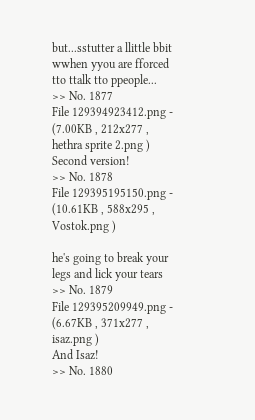but...sstutter a llittle bbit wwhen yyou are fforced tto ttalk tto ppeople...
>> No. 1877
File 129394923412.png - (7.00KB , 212x277 , hethra sprite 2.png )
Second version!
>> No. 1878
File 129395195150.png - (10.61KB , 588x295 , Vostok.png )

he's going to break your legs and lick your tears
>> No. 1879
File 129395209949.png - (6.67KB , 371x277 , isaz.png )
And Isaz!
>> No. 1880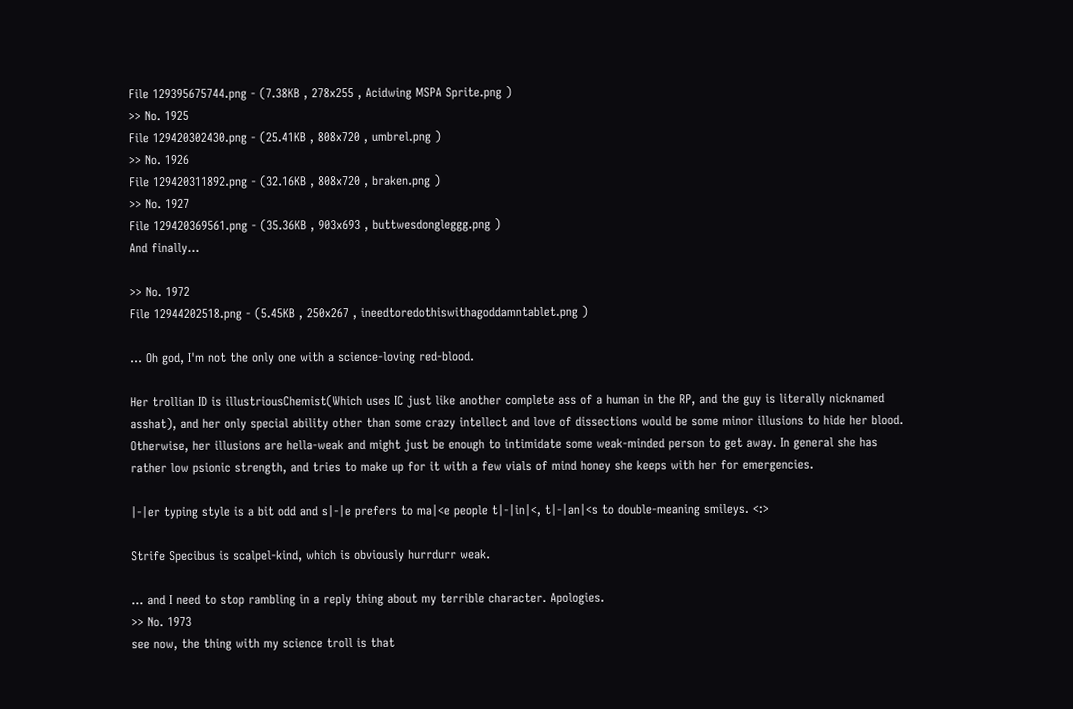File 129395675744.png - (7.38KB , 278x255 , Acidwing MSPA Sprite.png )
>> No. 1925
File 129420302430.png - (25.41KB , 808x720 , umbrel.png )
>> No. 1926
File 129420311892.png - (32.16KB , 808x720 , braken.png )
>> No. 1927
File 129420369561.png - (35.36KB , 903x693 , buttwesdongleggg.png )
And finally...

>> No. 1972
File 12944202518.png - (5.45KB , 250x267 , ineedtoredothiswithagoddamntablet.png )

... Oh god, I'm not the only one with a science-loving red-blood.

Her trollian ID is illustriousChemist(Which uses IC just like another complete ass of a human in the RP, and the guy is literally nicknamed asshat), and her only special ability other than some crazy intellect and love of dissections would be some minor illusions to hide her blood. Otherwise, her illusions are hella-weak and might just be enough to intimidate some weak-minded person to get away. In general she has rather low psionic strength, and tries to make up for it with a few vials of mind honey she keeps with her for emergencies.

|-|er typing style is a bit odd and s|-|e prefers to ma|<e people t|-|in|<, t|-|an|<s to double-meaning smileys. <:>

Strife Specibus is scalpel-kind, which is obviously hurrdurr weak.

... and I need to stop rambling in a reply thing about my terrible character. Apologies.
>> No. 1973
see now, the thing with my science troll is that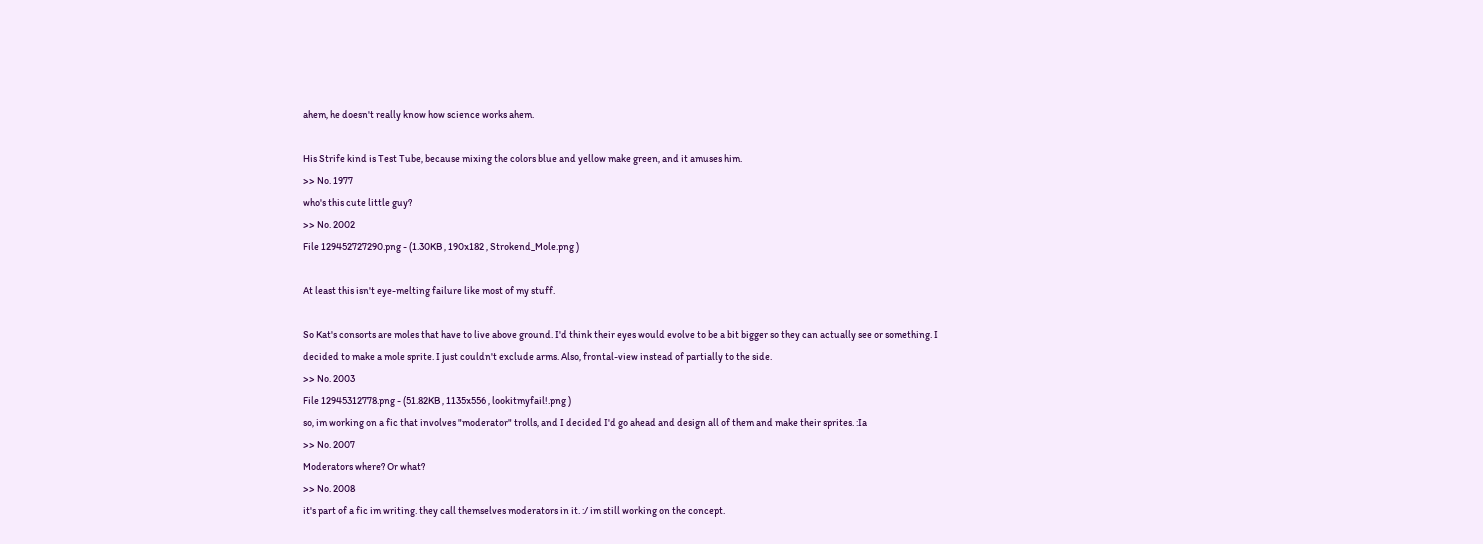ahem, he doesn't really know how science works ahem.

His Strife kind is Test Tube, because mixing the colors blue and yellow make green, and it amuses him.
>> No. 1977
who's this cute little guy?
>> No. 2002
File 129452727290.png - (1.30KB , 190x182 , Strokend_Mole.png )

At least this isn't eye-melting failure like most of my stuff.

So Kat's consorts are moles that have to live above ground. I'd think their eyes would evolve to be a bit bigger so they can actually see or something. I decided to make a mole sprite. I just couldn't exclude arms. Also, frontal-view instead of partially to the side.
>> No. 2003
File 12945312778.png - (51.82KB , 1135x556 , lookitmyfail!.png )
so, im working on a fic that involves "moderator" trolls, and I decided I'd go ahead and design all of them and make their sprites. :Ia
>> No. 2007
Moderators where? Or what?
>> No. 2008
it's part of a fic im writing. they call themselves moderators in it. :/ im still working on the concept.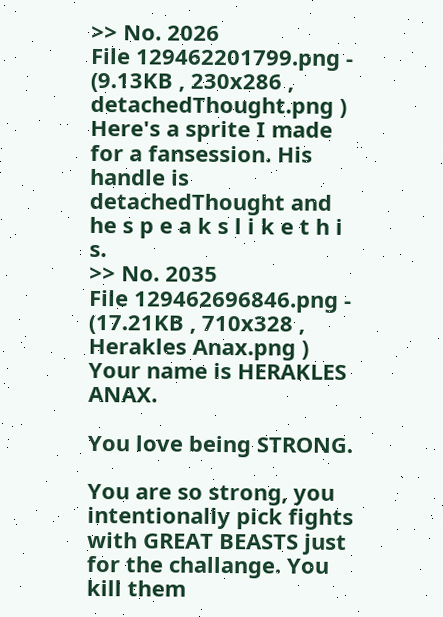>> No. 2026
File 129462201799.png - (9.13KB , 230x286 , detachedThought.png )
Here's a sprite I made for a fansession. His handle is detachedThought and he s p e a k s l i k e t h i s.
>> No. 2035
File 129462696846.png - (17.21KB , 710x328 , Herakles Anax.png )
Your name is HERAKLES ANAX.

You love being STRONG.

You are so strong, you intentionally pick fights with GREAT BEASTS just for the challange. You kill them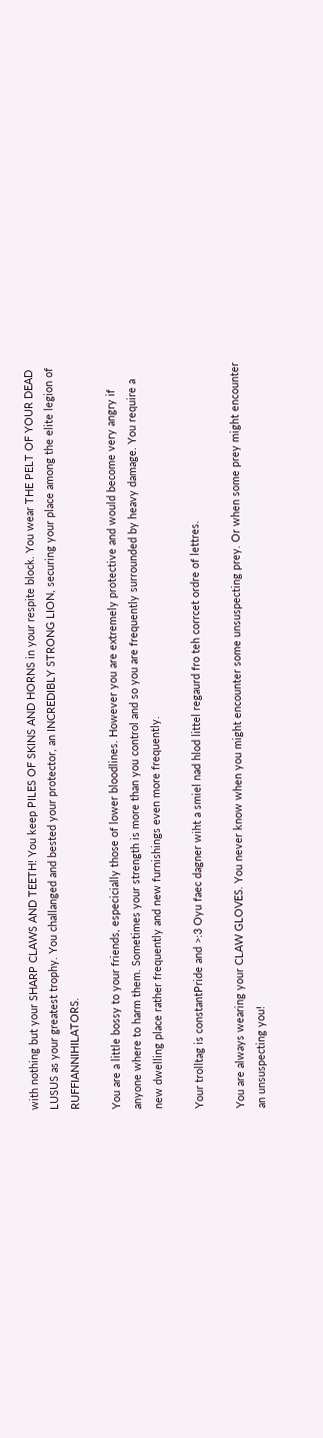with nothing but your SHARP CLAWS AND TEETH! You keep PILES OF SKINS AND HORNS in your respite block. You wear THE PELT OF YOUR DEAD LUSUS as your greatest trophy. You challanged and bested your protector, an INCREDIBLY STRONG LION, securing your place among the elite legion of RUFFIANNIHILATORS.

You are a little bossy to your friends, especicially those of lower bloodlines. However you are extremely protective and would become very angry if anyone where to harm them. Sometimes your strength is more than you control and so you are frequently surrounded by heavy damage. You require a new dwelling place rather frequently and new furnishings even more frequently.

Your trolltag is constantPride and >:3 Oyu faec dagner wiht a smiel nad hlod littel regaurd fro teh corrcet ordre of lettres.

You are always wearing your CLAW GLOVES. You never know when you might encounter some unsuspecting prey. Or when some prey might encounter an unsuspecting you!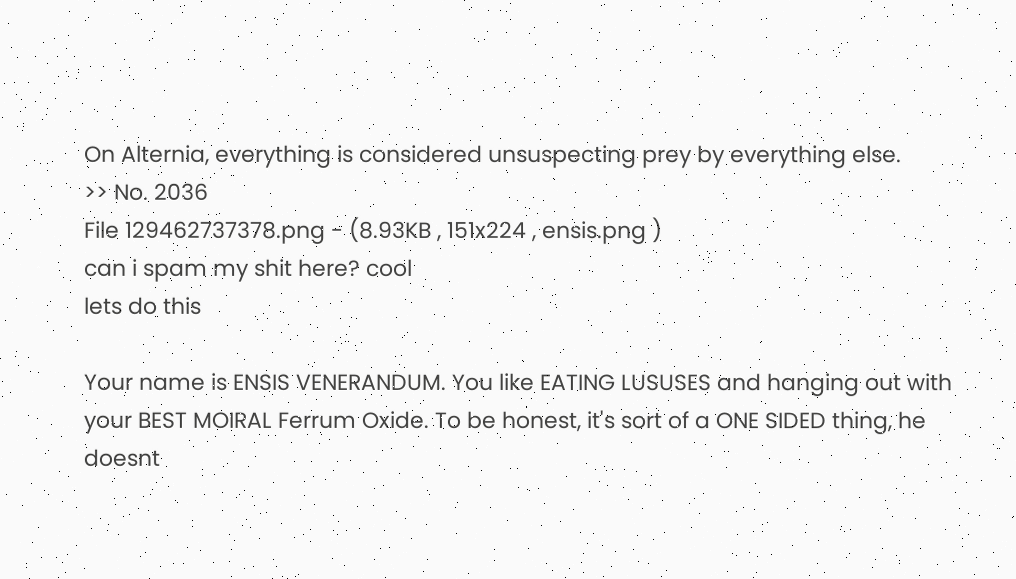On Alternia, everything is considered unsuspecting prey by everything else.
>> No. 2036
File 129462737378.png - (8.93KB , 151x224 , ensis.png )
can i spam my shit here? cool
lets do this

Your name is ENSIS VENERANDUM. You like EATING LUSUSES and hanging out with your BEST MOIRAL Ferrum Oxide. To be honest, it's sort of a ONE SIDED thing, he doesnt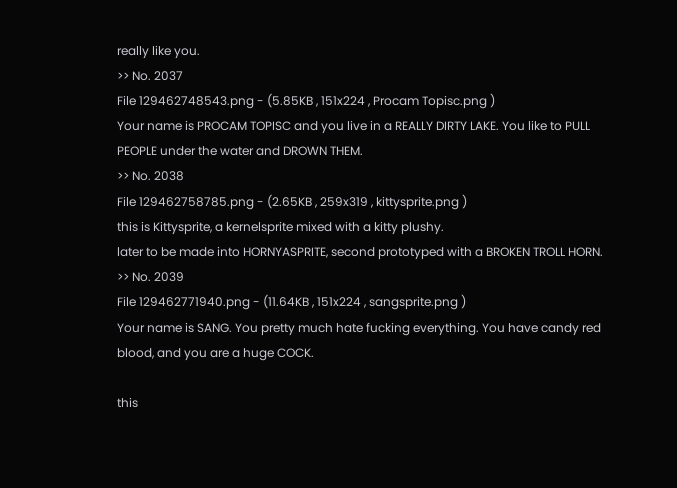really like you.
>> No. 2037
File 129462748543.png - (5.85KB , 151x224 , Procam Topisc.png )
Your name is PROCAM TOPISC and you live in a REALLY DIRTY LAKE. You like to PULL PEOPLE under the water and DROWN THEM.
>> No. 2038
File 129462758785.png - (2.65KB , 259x319 , kittysprite.png )
this is Kittysprite, a kernelsprite mixed with a kitty plushy.
later to be made into HORNYASPRITE, second prototyped with a BROKEN TROLL HORN.
>> No. 2039
File 129462771940.png - (11.64KB , 151x224 , sangsprite.png )
Your name is SANG. You pretty much hate fucking everything. You have candy red blood, and you are a huge COCK.

this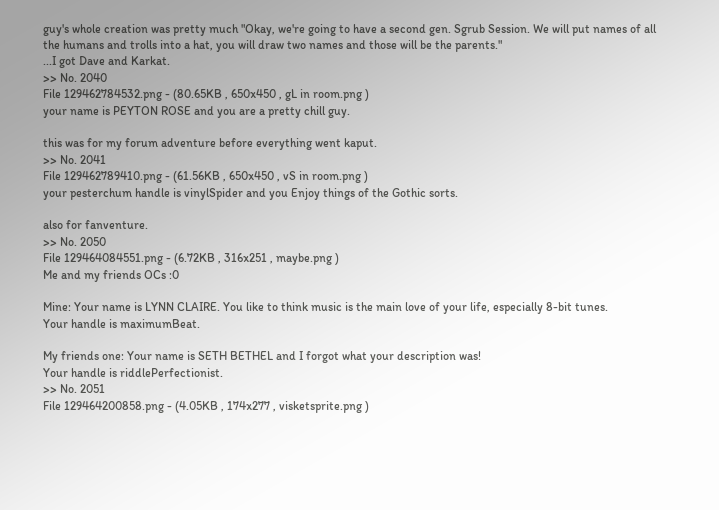guy's whole creation was pretty much "Okay, we're going to have a second gen. Sgrub Session. We will put names of all the humans and trolls into a hat, you will draw two names and those will be the parents."
...I got Dave and Karkat.
>> No. 2040
File 129462784532.png - (80.65KB , 650x450 , gL in room.png )
your name is PEYTON ROSE and you are a pretty chill guy.

this was for my forum adventure before everything went kaput.
>> No. 2041
File 129462789410.png - (61.56KB , 650x450 , vS in room.png )
your pesterchum handle is vinylSpider and you Enjoy things of the Gothic sorts.

also for fanventure.
>> No. 2050
File 129464084551.png - (6.72KB , 316x251 , maybe.png )
Me and my friends OCs :0

Mine: Your name is LYNN CLAIRE. You like to think music is the main love of your life, especially 8-bit tunes.
Your handle is maximumBeat.

My friends one: Your name is SETH BETHEL and I forgot what your description was!
Your handle is riddlePerfectionist.
>> No. 2051
File 129464200858.png - (4.05KB , 174x277 , visketsprite.png )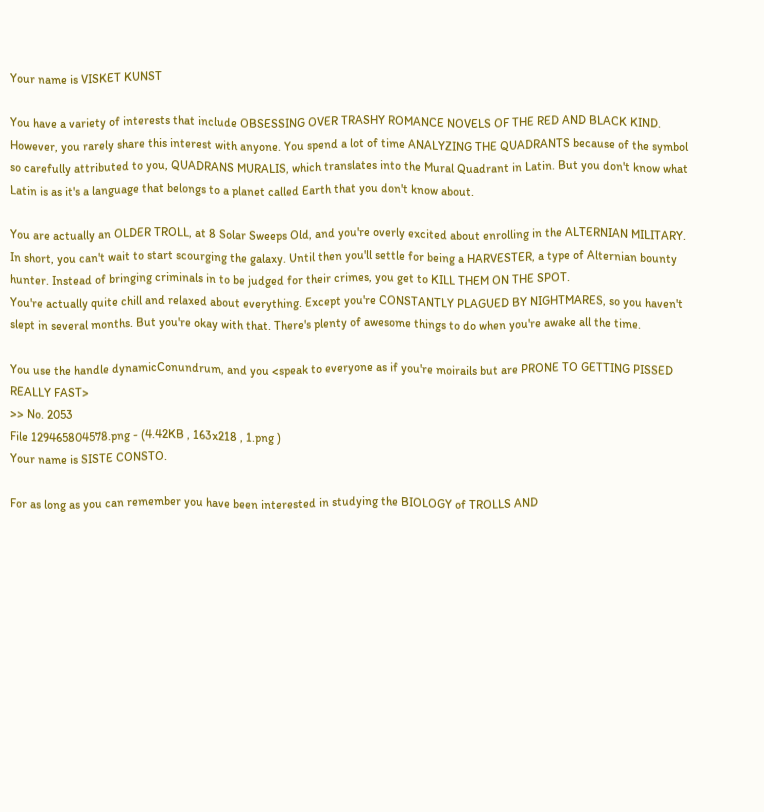Your name is VISKET KUNST

You have a variety of interests that include OBSESSING OVER TRASHY ROMANCE NOVELS OF THE RED AND BLACK KIND. However, you rarely share this interest with anyone. You spend a lot of time ANALYZING THE QUADRANTS because of the symbol so carefully attributed to you, QUADRANS MURALIS, which translates into the Mural Quadrant in Latin. But you don't know what Latin is as it's a language that belongs to a planet called Earth that you don't know about.

You are actually an OLDER TROLL, at 8 Solar Sweeps Old, and you're overly excited about enrolling in the ALTERNIAN MILITARY. In short, you can't wait to start scourging the galaxy. Until then you'll settle for being a HARVESTER, a type of Alternian bounty hunter. Instead of bringing criminals in to be judged for their crimes, you get to KILL THEM ON THE SPOT.
You're actually quite chill and relaxed about everything. Except you're CONSTANTLY PLAGUED BY NIGHTMARES, so you haven't slept in several months. But you're okay with that. There's plenty of awesome things to do when you're awake all the time.

You use the handle dynamicConundrum, and you <speak to everyone as if you're moirails but are PRONE TO GETTING PISSED REALLY FAST>
>> No. 2053
File 129465804578.png - (4.42KB , 163x218 , 1.png )
Your name is SISTE CONSTO.

For as long as you can remember you have been interested in studying the BIOLOGY of TROLLS AND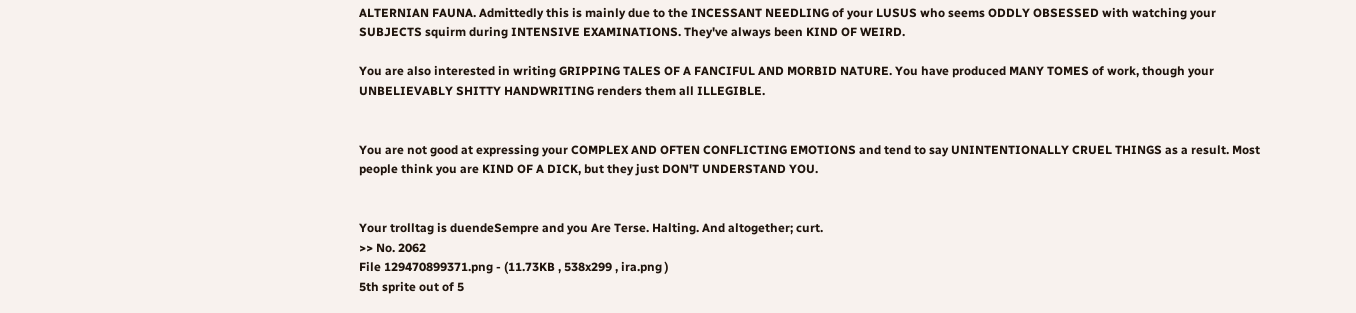ALTERNIAN FAUNA. Admittedly this is mainly due to the INCESSANT NEEDLING of your LUSUS who seems ODDLY OBSESSED with watching your SUBJECTS squirm during INTENSIVE EXAMINATIONS. They've always been KIND OF WEIRD.

You are also interested in writing GRIPPING TALES OF A FANCIFUL AND MORBID NATURE. You have produced MANY TOMES of work, though your UNBELIEVABLY SHITTY HANDWRITING renders them all ILLEGIBLE.


You are not good at expressing your COMPLEX AND OFTEN CONFLICTING EMOTIONS and tend to say UNINTENTIONALLY CRUEL THINGS as a result. Most people think you are KIND OF A DICK, but they just DON'T UNDERSTAND YOU.


Your trolltag is duendeSempre and you Are Terse. Halting. And altogether; curt.
>> No. 2062
File 129470899371.png - (11.73KB , 538x299 , ira.png )
5th sprite out of 5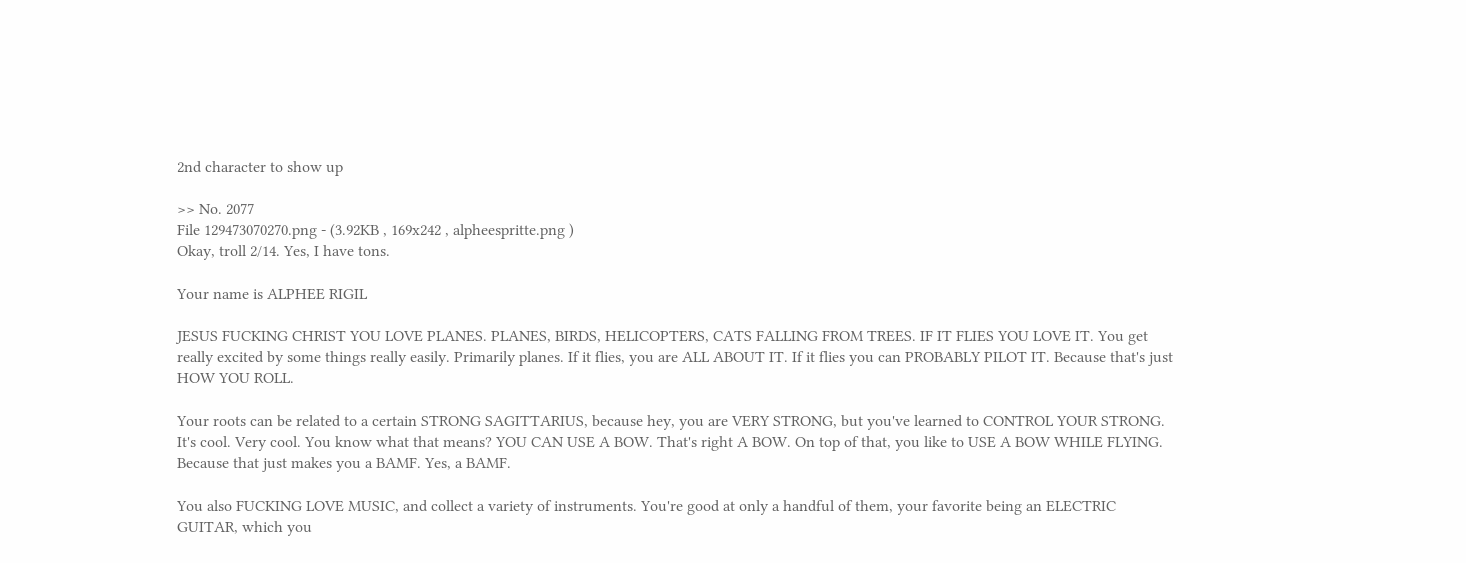2nd character to show up

>> No. 2077
File 129473070270.png - (3.92KB , 169x242 , alpheespritte.png )
Okay, troll 2/14. Yes, I have tons.

Your name is ALPHEE RIGIL

JESUS FUCKING CHRIST YOU LOVE PLANES. PLANES, BIRDS, HELICOPTERS, CATS FALLING FROM TREES. IF IT FLIES YOU LOVE IT. You get really excited by some things really easily. Primarily planes. If it flies, you are ALL ABOUT IT. If it flies you can PROBABLY PILOT IT. Because that's just HOW YOU ROLL.

Your roots can be related to a certain STRONG SAGITTARIUS, because hey, you are VERY STRONG, but you've learned to CONTROL YOUR STRONG. It's cool. Very cool. You know what that means? YOU CAN USE A BOW. That's right A BOW. On top of that, you like to USE A BOW WHILE FLYING. Because that just makes you a BAMF. Yes, a BAMF.

You also FUCKING LOVE MUSIC, and collect a variety of instruments. You're good at only a handful of them, your favorite being an ELECTRIC GUITAR, which you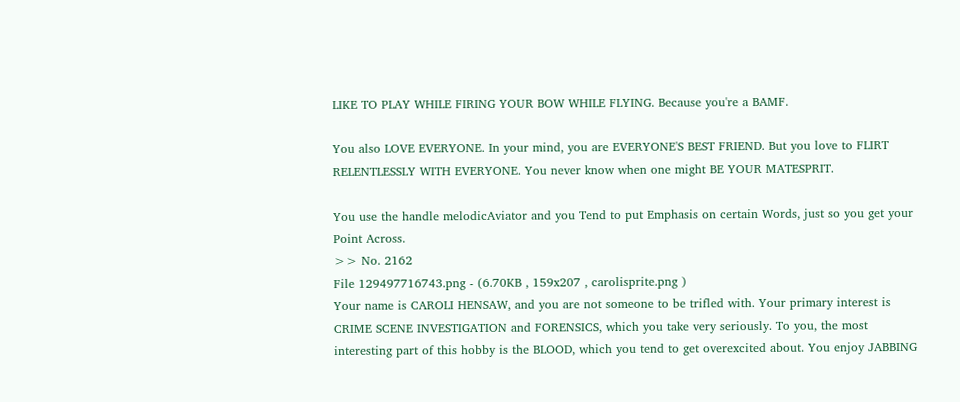LIKE TO PLAY WHILE FIRING YOUR BOW WHILE FLYING. Because you're a BAMF.

You also LOVE EVERYONE. In your mind, you are EVERYONE'S BEST FRIEND. But you love to FLIRT RELENTLESSLY WITH EVERYONE. You never know when one might BE YOUR MATESPRIT.

You use the handle melodicAviator and you Tend to put Emphasis on certain Words, just so you get your Point Across.
>> No. 2162
File 129497716743.png - (6.70KB , 159x207 , carolisprite.png )
Your name is CAROLI HENSAW, and you are not someone to be trifled with. Your primary interest is CRIME SCENE INVESTIGATION and FORENSICS, which you take very seriously. To you, the most interesting part of this hobby is the BLOOD, which you tend to get overexcited about. You enjoy JABBING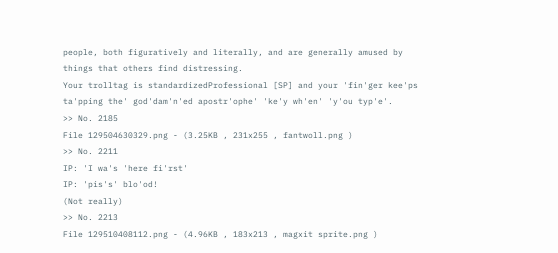people, both figuratively and literally, and are generally amused by things that others find distressing.
Your trolltag is standardizedProfessional [SP] and your 'fin'ger kee'ps ta'pping the' god'dam'n'ed apostr'ophe' 'ke'y wh'en' 'y'ou typ'e'.
>> No. 2185
File 129504630329.png - (3.25KB , 231x255 , fantwoll.png )
>> No. 2211
IP: 'I wa's 'here fi'rst'
IP: 'pis's' blo'od!
(Not really)
>> No. 2213
File 129510408112.png - (4.96KB , 183x213 , magxit sprite.png )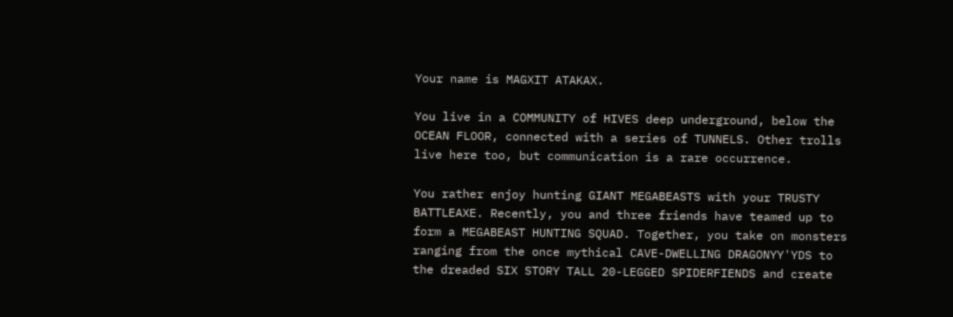Your name is MAGXIT ATAKAX.

You live in a COMMUNITY of HIVES deep underground, below the OCEAN FLOOR, connected with a series of TUNNELS. Other trolls live here too, but communication is a rare occurrence.

You rather enjoy hunting GIANT MEGABEASTS with your TRUSTY BATTLEAXE. Recently, you and three friends have teamed up to form a MEGABEAST HUNTING SQUAD. Together, you take on monsters ranging from the once mythical CAVE-DWELLING DRAGONYY'YDS to the dreaded SIX STORY TALL 20-LEGGED SPIDERFIENDS and create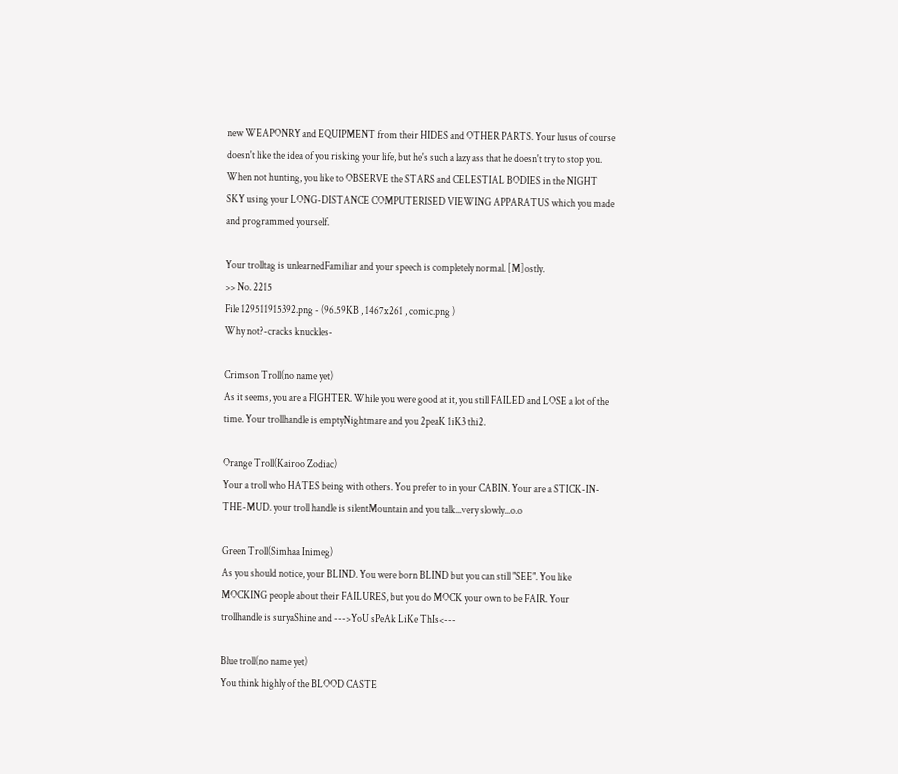new WEAPONRY and EQUIPMENT from their HIDES and OTHER PARTS. Your lusus of course doesn't like the idea of you risking your life, but he's such a lazy ass that he doesn't try to stop you. When not hunting, you like to OBSERVE the STARS and CELESTIAL BODIES in the NIGHT SKY using your LONG-DISTANCE COMPUTERISED VIEWING APPARATUS which you made and programmed yourself.

Your trolltag is unlearnedFamiliar and your speech is completely normal. [M]ostly.
>> No. 2215
File 129511915392.png - (96.59KB , 1467x261 , comic.png )
Why not?-cracks knuckles-

Crimson Troll(no name yet)
As it seems, you are a FIGHTER. While you were good at it, you still FAILED and LOSE a lot of the time. Your trollhandle is emptyNightmare and you 2peaK 1iK3 thi2.

Orange Troll(Kairoo Zodiac)
Your a troll who HATES being with others. You prefer to in your CABIN. Your are a STICK-IN-THE-MUD. your troll handle is silentMountain and you talk...very slowly...o.o

Green Troll(Simhaa Inimeg)
As you should notice, your BLIND. You were born BLIND but you can still "SEE". You like MOCKING people about their FAILURES, but you do MOCK your own to be FAIR. Your trollhandle is suryaShine and --->YoU sPeAk LiKe ThIs<---

Blue troll(no name yet)
You think highly of the BLOOD CASTE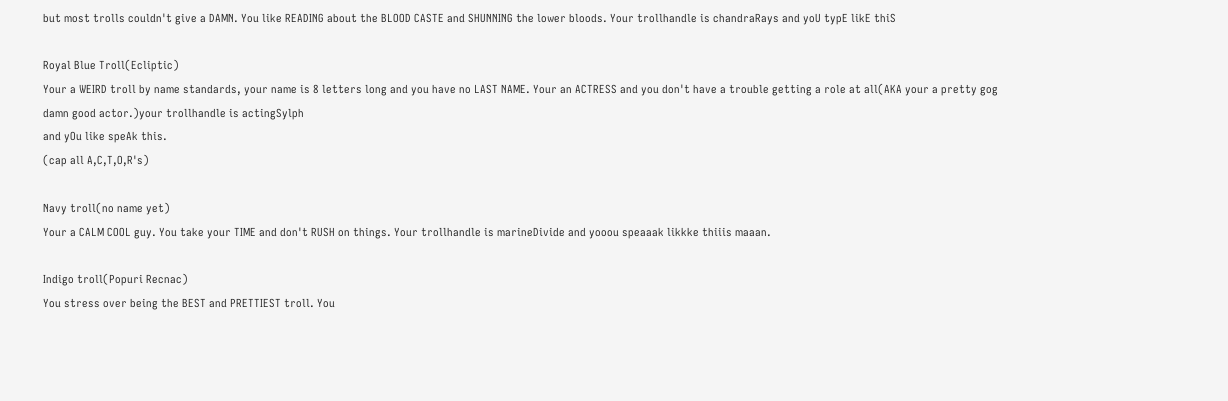but most trolls couldn't give a DAMN. You like READING about the BLOOD CASTE and SHUNNING the lower bloods. Your trollhandle is chandraRays and yoU typE likE thiS

Royal Blue Troll(Ecliptic)
Your a WEIRD troll by name standards, your name is 8 letters long and you have no LAST NAME. Your an ACTRESS and you don't have a trouble getting a role at all(AKA your a pretty gog damn good actor.)your trollhandle is actingSylph
and yOu like speAk this.
(cap all A,C,T,O,R's)

Navy troll(no name yet)
Your a CALM COOL guy. You take your TIME and don't RUSH on things. Your trollhandle is marineDivide and yooou speaaak likkke thiiis maaan.

Indigo troll(Popuri Recnac)
You stress over being the BEST and PRETTIEST troll. You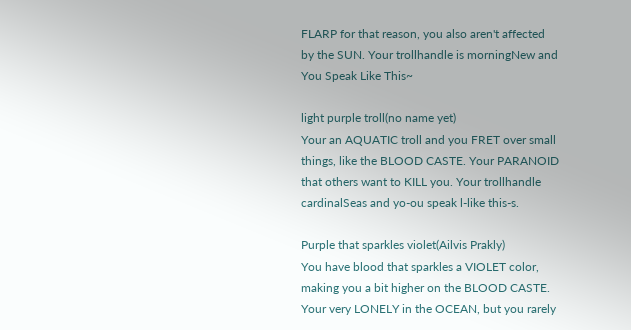FLARP for that reason, you also aren't affected by the SUN. Your trollhandle is morningNew and You Speak Like This~

light purple troll(no name yet)
Your an AQUATIC troll and you FRET over small things, like the BLOOD CASTE. Your PARANOID that others want to KILL you. Your trollhandle cardinalSeas and yo-ou speak l-like this-s.

Purple that sparkles violet(Ailvis Prakly)
You have blood that sparkles a VIOLET color, making you a bit higher on the BLOOD CASTE. Your very LONELY in the OCEAN, but you rarely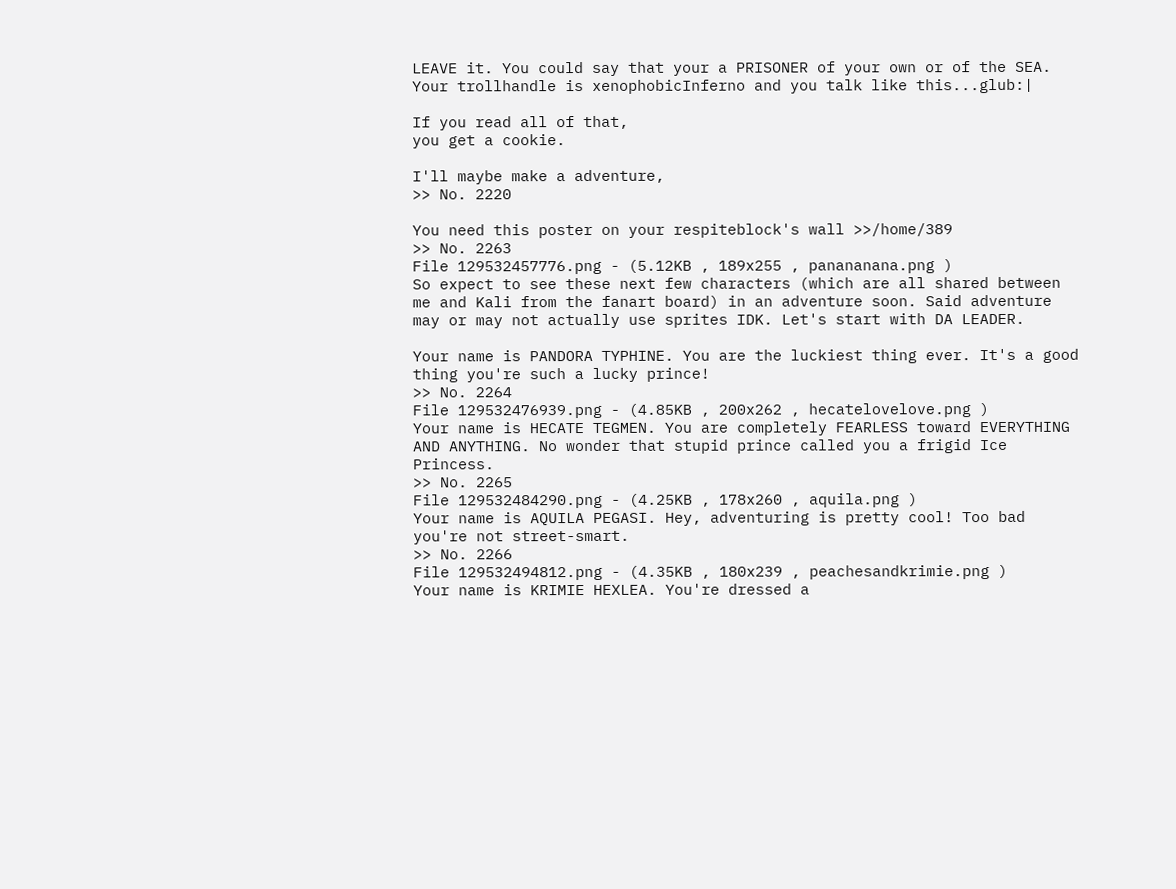LEAVE it. You could say that your a PRISONER of your own or of the SEA. Your trollhandle is xenophobicInferno and you talk like this...glub:|

If you read all of that,
you get a cookie.

I'll maybe make a adventure,
>> No. 2220

You need this poster on your respiteblock's wall >>/home/389
>> No. 2263
File 129532457776.png - (5.12KB , 189x255 , panananana.png )
So expect to see these next few characters (which are all shared between me and Kali from the fanart board) in an adventure soon. Said adventure may or may not actually use sprites IDK. Let's start with DA LEADER.

Your name is PANDORA TYPHINE. You are the luckiest thing ever. It's a good thing you're such a lucky prince!
>> No. 2264
File 129532476939.png - (4.85KB , 200x262 , hecatelovelove.png )
Your name is HECATE TEGMEN. You are completely FEARLESS toward EVERYTHING AND ANYTHING. No wonder that stupid prince called you a frigid Ice Princess.
>> No. 2265
File 129532484290.png - (4.25KB , 178x260 , aquila.png )
Your name is AQUILA PEGASI. Hey, adventuring is pretty cool! Too bad you're not street-smart.
>> No. 2266
File 129532494812.png - (4.35KB , 180x239 , peachesandkrimie.png )
Your name is KRIMIE HEXLEA. You're dressed a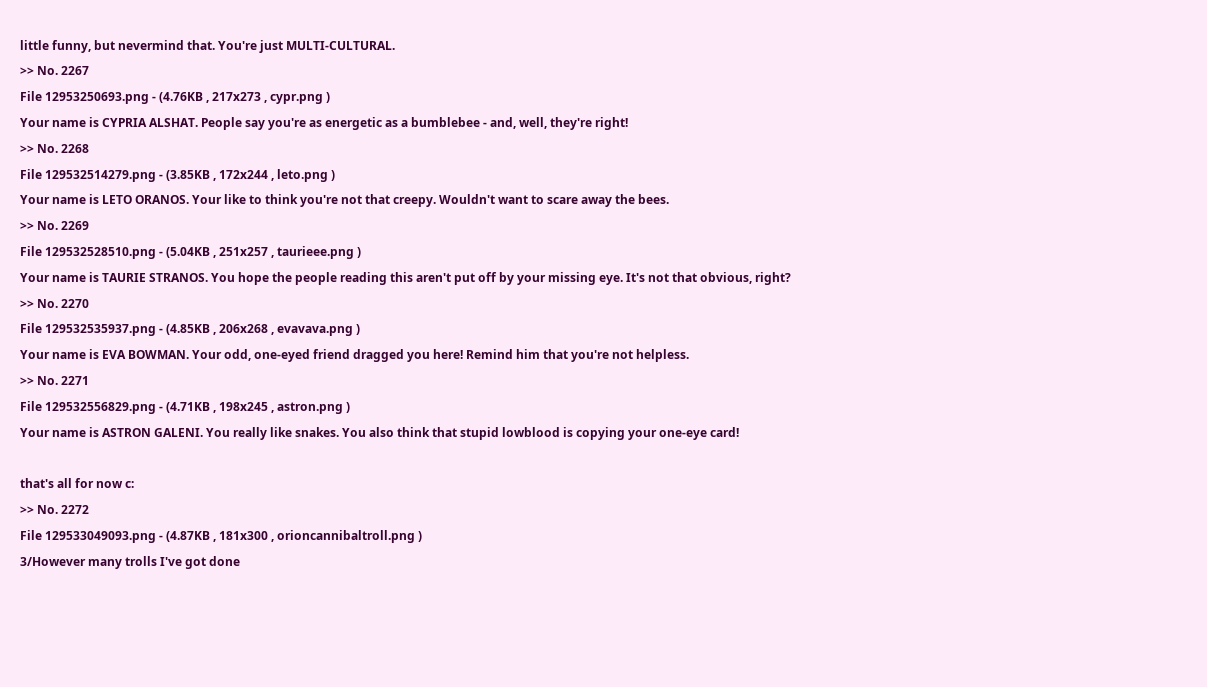little funny, but nevermind that. You're just MULTI-CULTURAL.
>> No. 2267
File 12953250693.png - (4.76KB , 217x273 , cypr.png )
Your name is CYPRIA ALSHAT. People say you're as energetic as a bumblebee - and, well, they're right!
>> No. 2268
File 129532514279.png - (3.85KB , 172x244 , leto.png )
Your name is LETO ORANOS. Your like to think you're not that creepy. Wouldn't want to scare away the bees.
>> No. 2269
File 129532528510.png - (5.04KB , 251x257 , taurieee.png )
Your name is TAURIE STRANOS. You hope the people reading this aren't put off by your missing eye. It's not that obvious, right?
>> No. 2270
File 129532535937.png - (4.85KB , 206x268 , evavava.png )
Your name is EVA BOWMAN. Your odd, one-eyed friend dragged you here! Remind him that you're not helpless.
>> No. 2271
File 129532556829.png - (4.71KB , 198x245 , astron.png )
Your name is ASTRON GALENI. You really like snakes. You also think that stupid lowblood is copying your one-eye card!

that's all for now c:
>> No. 2272
File 129533049093.png - (4.87KB , 181x300 , orioncannibaltroll.png )
3/However many trolls I've got done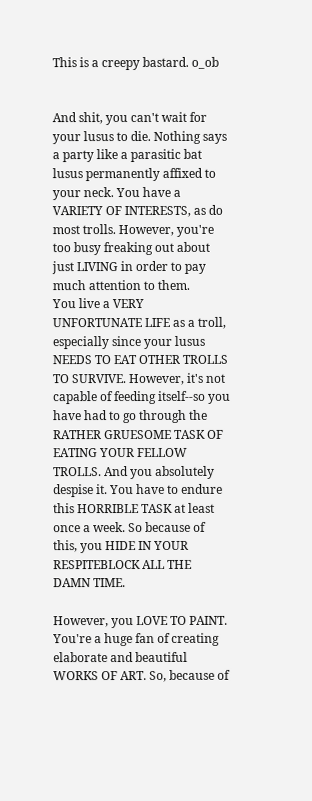This is a creepy bastard. o_ob


And shit, you can't wait for your lusus to die. Nothing says a party like a parasitic bat lusus permanently affixed to your neck. You have a VARIETY OF INTERESTS, as do most trolls. However, you're too busy freaking out about just LIVING in order to pay much attention to them.
You live a VERY UNFORTUNATE LIFE as a troll, especially since your lusus NEEDS TO EAT OTHER TROLLS TO SURVIVE. However, it's not capable of feeding itself--so you have had to go through the RATHER GRUESOME TASK OF EATING YOUR FELLOW TROLLS. And you absolutely despise it. You have to endure this HORRIBLE TASK at least once a week. So because of this, you HIDE IN YOUR RESPITEBLOCK ALL THE DAMN TIME.

However, you LOVE TO PAINT. You're a huge fan of creating elaborate and beautiful WORKS OF ART. So, because of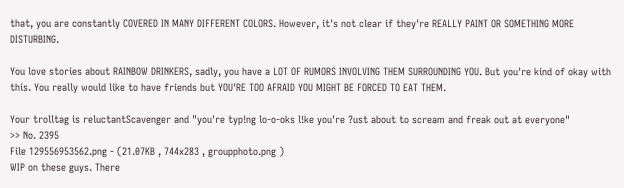that, you are constantly COVERED IN MANY DIFFERENT COLORS. However, it's not clear if they're REALLY PAINT OR SOMETHING MORE DISTURBING.

You love stories about RAINBOW DRINKERS, sadly, you have a LOT OF RUMORS INVOLVING THEM SURROUNDING YOU. But you're kind of okay with this. You really would like to have friends but YOU'RE TOO AFRAID YOU MIGHT BE FORCED TO EAT THEM.

Your trolltag is reluctantScavenger and "you're typ!ng lo-o-oks l!ke you're ?ust about to scream and freak out at everyone"
>> No. 2395
File 129556953562.png - (21.07KB , 744x283 , groupphoto.png )
WIP on these guys. There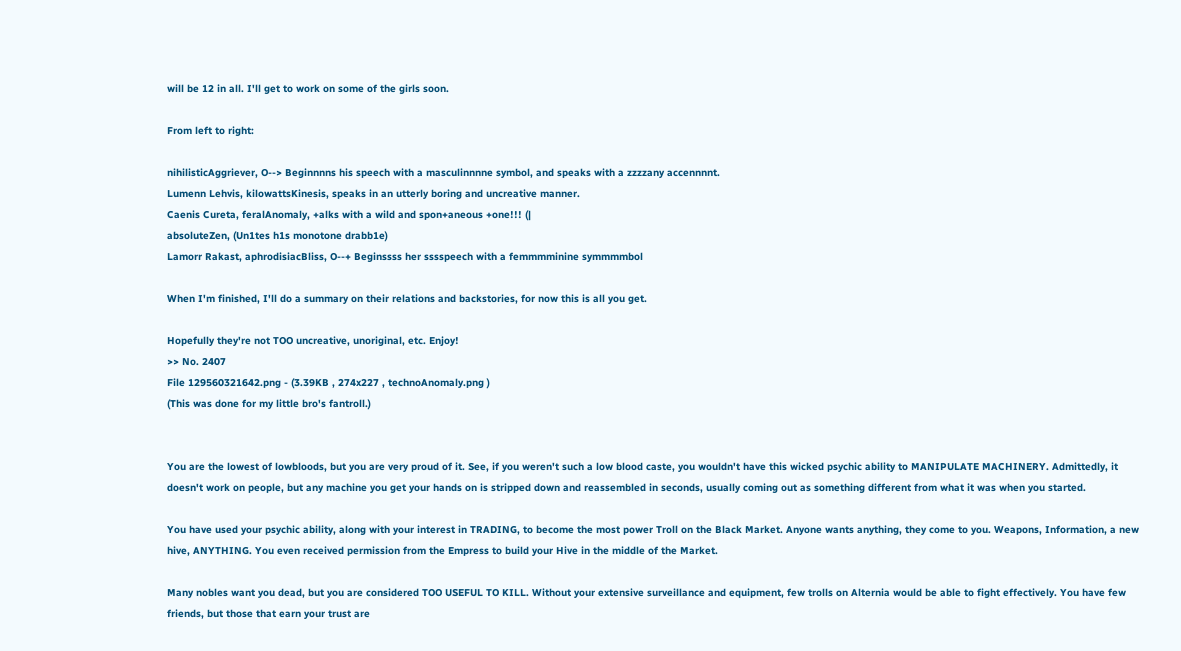will be 12 in all. I'll get to work on some of the girls soon.

From left to right:

nihilisticAggriever, O--> Beginnnns his speech with a masculinnnne symbol, and speaks with a zzzzany accennnnt.
Lumenn Lehvis, kilowattsKinesis, speaks in an utterly boring and uncreative manner.
Caenis Cureta, feralAnomaly, +alks with a wild and spon+aneous +one!!! (|
absoluteZen, (Un1tes h1s monotone drabb1e)
Lamorr Rakast, aphrodisiacBliss, O--+ Beginssss her sssspeech with a femmmminine symmmmbol

When I'm finished, I'll do a summary on their relations and backstories, for now this is all you get.

Hopefully they're not TOO uncreative, unoriginal, etc. Enjoy!
>> No. 2407
File 129560321642.png - (3.39KB , 274x227 , technoAnomaly.png )
(This was done for my little bro's fantroll.)


You are the lowest of lowbloods, but you are very proud of it. See, if you weren't such a low blood caste, you wouldn't have this wicked psychic ability to MANIPULATE MACHINERY. Admittedly, it doesn't work on people, but any machine you get your hands on is stripped down and reassembled in seconds, usually coming out as something different from what it was when you started.

You have used your psychic ability, along with your interest in TRADING, to become the most power Troll on the Black Market. Anyone wants anything, they come to you. Weapons, Information, a new hive, ANYTHING. You even received permission from the Empress to build your Hive in the middle of the Market.

Many nobles want you dead, but you are considered TOO USEFUL TO KILL. Without your extensive surveillance and equipment, few trolls on Alternia would be able to fight effectively. You have few friends, but those that earn your trust are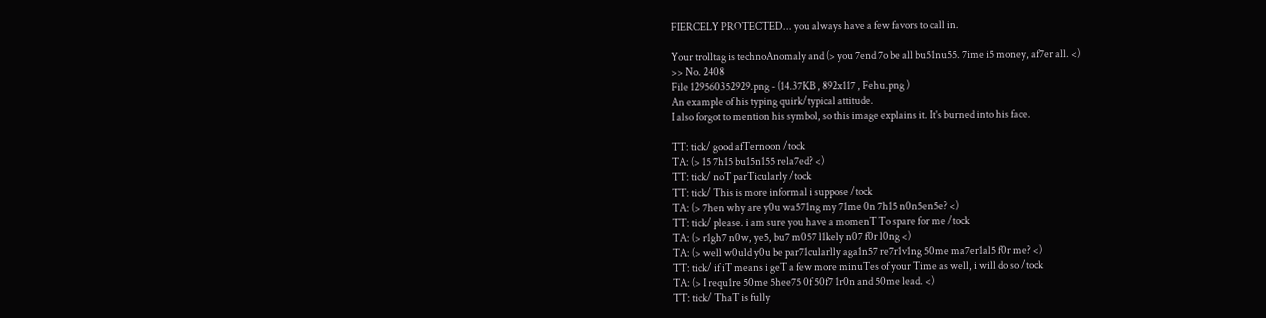FIERCELY PROTECTED... you always have a few favors to call in.

Your trolltag is technoAnomaly and (> you 7end 7o be all bu51nu55. 7ime i5 money, af7er all. <)
>> No. 2408
File 129560352929.png - (14.37KB , 892x117 , Fehu.png )
An example of his typing quirk/typical attitude.
I also forgot to mention his symbol, so this image explains it. It's burned into his face.

TT: tick/ good afTernoon /tock
TA: (> 15 7h15 bu15n155 rela7ed? <)
TT: tick/ noT parTicularly /tock
TT: tick/ This is more informal i suppose /tock
TA: (> 7hen why are y0u wa571ng my 71me 0n 7h15 n0n5en5e? <)
TT: tick/ please. i am sure you have a momenT To spare for me /tock
TA: (> r1gh7 n0w, ye5, bu7 m057 l1kely n07 f0r l0ng <)
TA: (> well w0uld y0u be par71cularlly aga1n57 re7r1v1ng 50me ma7er1al5 f0r me? <)
TT: tick/ if iT means i geT a few more minuTes of your Time as well, i will do so /tock
TA: (> I requ1re 50me 5hee75 0f 50f7 1r0n and 50me lead. <)
TT: tick/ ThaT is fully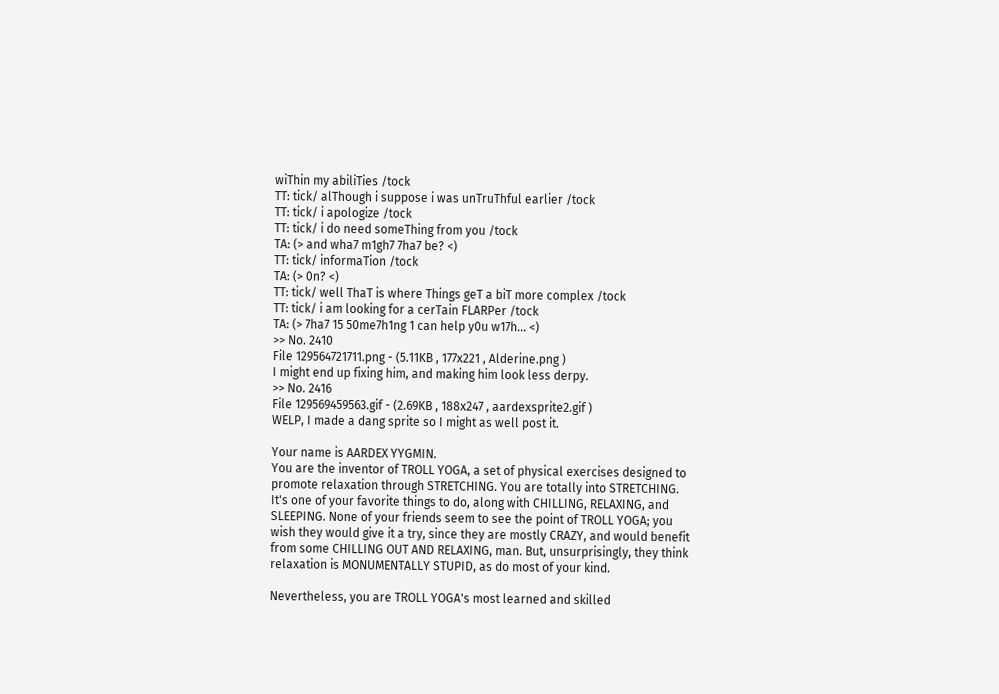wiThin my abiliTies /tock
TT: tick/ alThough i suppose i was unTruThful earlier /tock
TT: tick/ i apologize /tock
TT: tick/ i do need someThing from you /tock
TA: (> and wha7 m1gh7 7ha7 be? <)
TT: tick/ informaTion /tock
TA: (> 0n? <)
TT: tick/ well ThaT is where Things geT a biT more complex /tock
TT: tick/ i am looking for a cerTain FLARPer /tock
TA: (> 7ha7 15 50me7h1ng 1 can help y0u w17h... <)
>> No. 2410
File 129564721711.png - (5.11KB , 177x221 , Alderine.png )
I might end up fixing him, and making him look less derpy.
>> No. 2416
File 129569459563.gif - (2.69KB , 188x247 , aardexsprite2.gif )
WELP, I made a dang sprite so I might as well post it.

Your name is AARDEX YYGMIN.
You are the inventor of TROLL YOGA, a set of physical exercises designed to promote relaxation through STRETCHING. You are totally into STRETCHING. It's one of your favorite things to do, along with CHILLING, RELAXING, and SLEEPING. None of your friends seem to see the point of TROLL YOGA; you wish they would give it a try, since they are mostly CRAZY, and would benefit from some CHILLING OUT AND RELAXING, man. But, unsurprisingly, they think relaxation is MONUMENTALLY STUPID, as do most of your kind.

Nevertheless, you are TROLL YOGA's most learned and skilled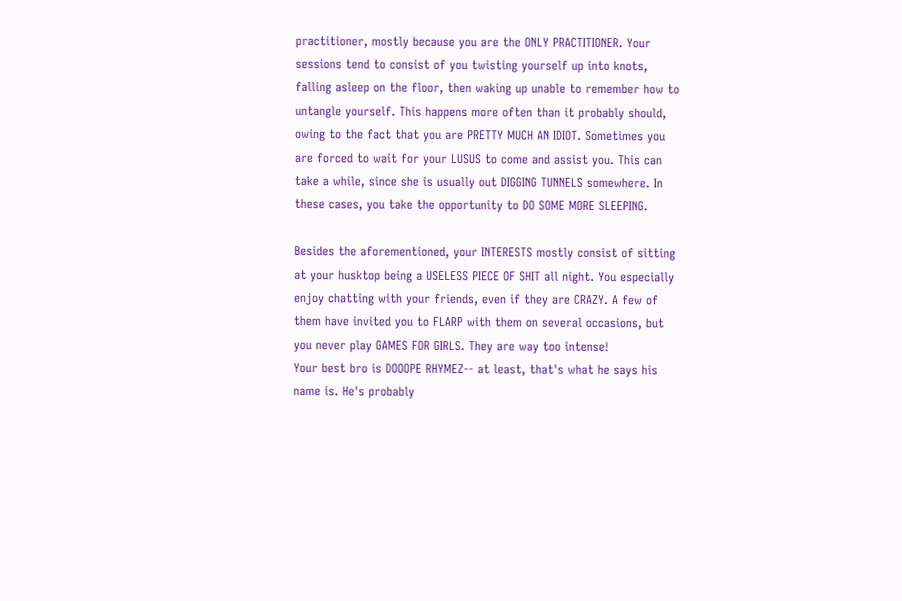practitioner, mostly because you are the ONLY PRACTITIONER. Your sessions tend to consist of you twisting yourself up into knots, falling asleep on the floor, then waking up unable to remember how to untangle yourself. This happens more often than it probably should, owing to the fact that you are PRETTY MUCH AN IDIOT. Sometimes you are forced to wait for your LUSUS to come and assist you. This can take a while, since she is usually out DIGGING TUNNELS somewhere. In these cases, you take the opportunity to DO SOME MORE SLEEPING.

Besides the aforementioned, your INTERESTS mostly consist of sitting at your husktop being a USELESS PIECE OF SHIT all night. You especially enjoy chatting with your friends, even if they are CRAZY. A few of them have invited you to FLARP with them on several occasions, but you never play GAMES FOR GIRLS. They are way too intense!
Your best bro is DOOOPE RHYMEZ-- at least, that's what he says his name is. He's probably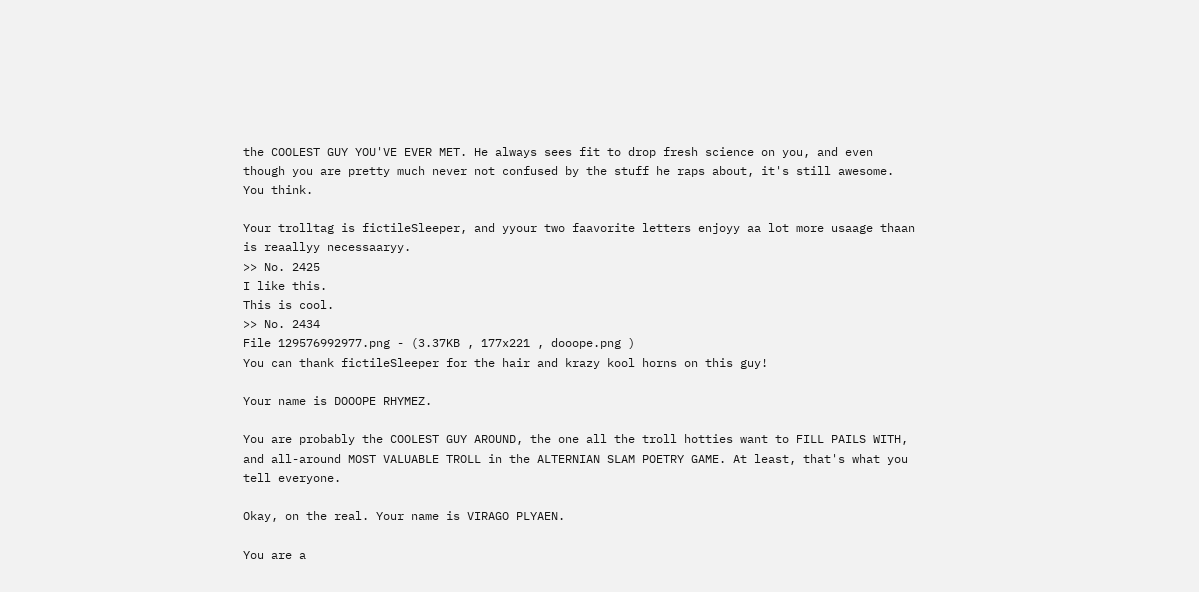the COOLEST GUY YOU'VE EVER MET. He always sees fit to drop fresh science on you, and even though you are pretty much never not confused by the stuff he raps about, it's still awesome. You think.

Your trolltag is fictileSleeper, and yyour two faavorite letters enjoyy aa lot more usaage thaan is reaallyy necessaaryy.
>> No. 2425
I like this.
This is cool.
>> No. 2434
File 129576992977.png - (3.37KB , 177x221 , dooope.png )
You can thank fictileSleeper for the hair and krazy kool horns on this guy!

Your name is DOOOPE RHYMEZ.

You are probably the COOLEST GUY AROUND, the one all the troll hotties want to FILL PAILS WITH, and all-around MOST VALUABLE TROLL in the ALTERNIAN SLAM POETRY GAME. At least, that's what you tell everyone.

Okay, on the real. Your name is VIRAGO PLYAEN.

You are a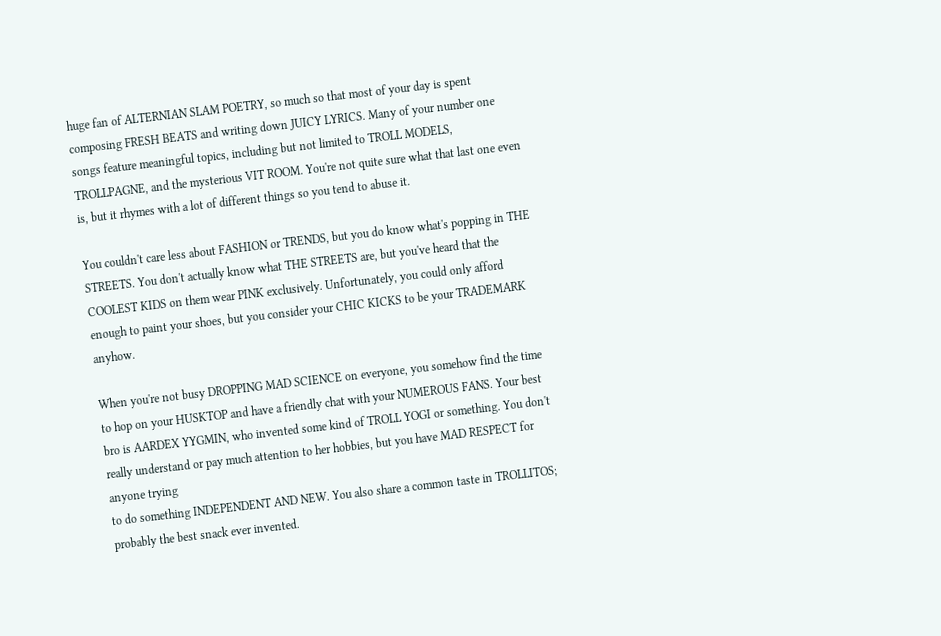huge fan of ALTERNIAN SLAM POETRY, so much so that most of your day is spent composing FRESH BEATS and writing down JUICY LYRICS. Many of your number one songs feature meaningful topics, including but not limited to TROLL MODELS, TROLLPAGNE, and the mysterious VIT ROOM. You're not quite sure what that last one even is, but it rhymes with a lot of different things so you tend to abuse it.

You couldn't care less about FASHION or TRENDS, but you do know what's popping in THE STREETS. You don't actually know what THE STREETS are, but you've heard that the COOLEST KIDS on them wear PINK exclusively. Unfortunately, you could only afford enough to paint your shoes, but you consider your CHIC KICKS to be your TRADEMARK anyhow.

When you're not busy DROPPING MAD SCIENCE on everyone, you somehow find the time to hop on your HUSKTOP and have a friendly chat with your NUMEROUS FANS. Your best bro is AARDEX YYGMIN, who invented some kind of TROLL YOGI or something. You don't really understand or pay much attention to her hobbies, but you have MAD RESPECT for anyone trying
to do something INDEPENDENT AND NEW. You also share a common taste in TROLLITOS; probably the best snack ever invented.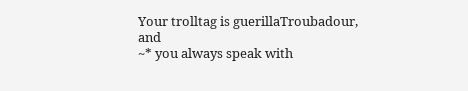Your trolltag is guerillaTroubadour, and
~* you always speak with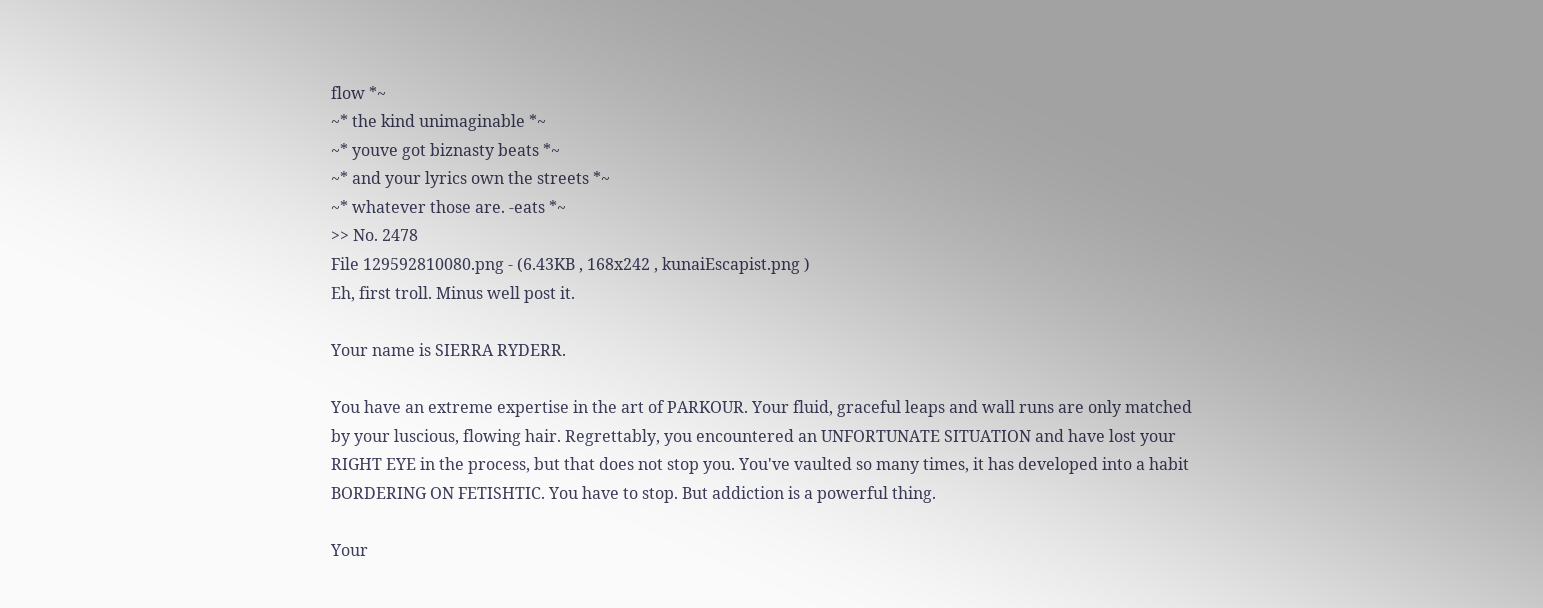flow *~
~* the kind unimaginable *~
~* youve got biznasty beats *~
~* and your lyrics own the streets *~
~* whatever those are. -eats *~
>> No. 2478
File 129592810080.png - (6.43KB , 168x242 , kunaiEscapist.png )
Eh, first troll. Minus well post it.

Your name is SIERRA RYDERR.

You have an extreme expertise in the art of PARKOUR. Your fluid, graceful leaps and wall runs are only matched by your luscious, flowing hair. Regrettably, you encountered an UNFORTUNATE SITUATION and have lost your RIGHT EYE in the process, but that does not stop you. You've vaulted so many times, it has developed into a habit BORDERING ON FETISHTIC. You have to stop. But addiction is a powerful thing.

Your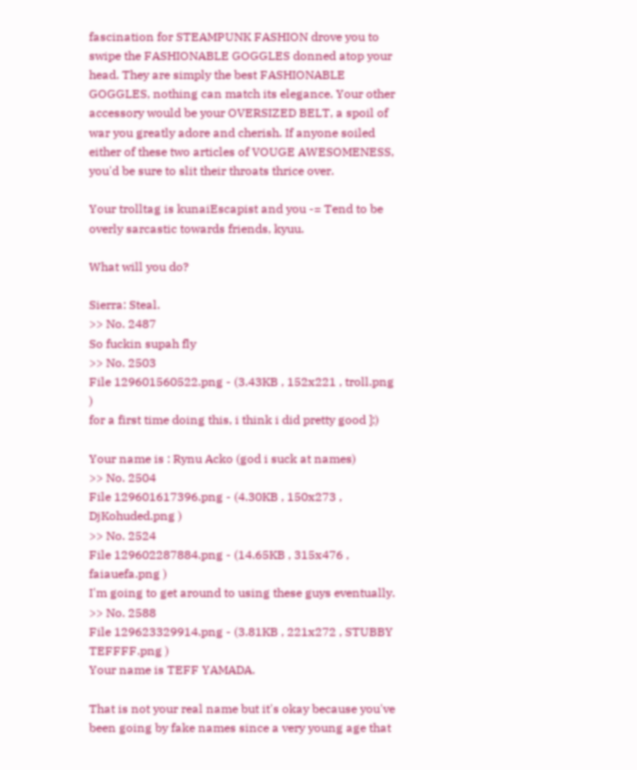fascination for STEAMPUNK FASHION drove you to swipe the FASHIONABLE GOGGLES donned atop your head. They are simply the best FASHIONABLE GOGGLES, nothing can match its elegance. Your other accessory would be your OVERSIZED BELT, a spoil of war you greatly adore and cherish. If anyone soiled either of these two articles of VOUGE AWESOMENESS, you'd be sure to slit their throats thrice over.

Your trolltag is kunaiEscapist and you -= Tend to be overly sarcastic towards friends, kyuu.

What will you do?

Sierra: Steal.
>> No. 2487
So fuckin supah fly
>> No. 2503
File 129601560522.png - (3.43KB , 152x221 , troll.png )
for a first time doing this, i think i did pretty good ]:)

Your name is : Rynu Acko (god i suck at names)
>> No. 2504
File 129601617396.png - (4.30KB , 150x273 , DjKohuded.png )
>> No. 2524
File 129602287884.png - (14.65KB , 315x476 , faiauefa.png )
I'm going to get around to using these guys eventually.
>> No. 2588
File 129623329914.png - (3.81KB , 221x272 , STUBBY TEFFFF.png )
Your name is TEFF YAMADA.

That is not your real name but it's okay because you've been going by fake names since a very young age that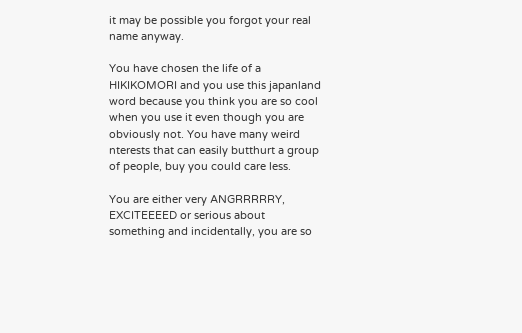it may be possible you forgot your real name anyway.

You have chosen the life of a HIKIKOMORI and you use this japanland word because you think you are so cool when you use it even though you are obviously not. You have many weird nterests that can easily butthurt a group of people, buy you could care less.

You are either very ANGRRRRRY, EXCITEEEED or serious about something and incidentally, you are so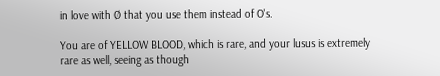in love with Ø that you use them instead of O's.

You are of YELLOW BLOOD, which is rare, and your lusus is extremely rare as well, seeing as though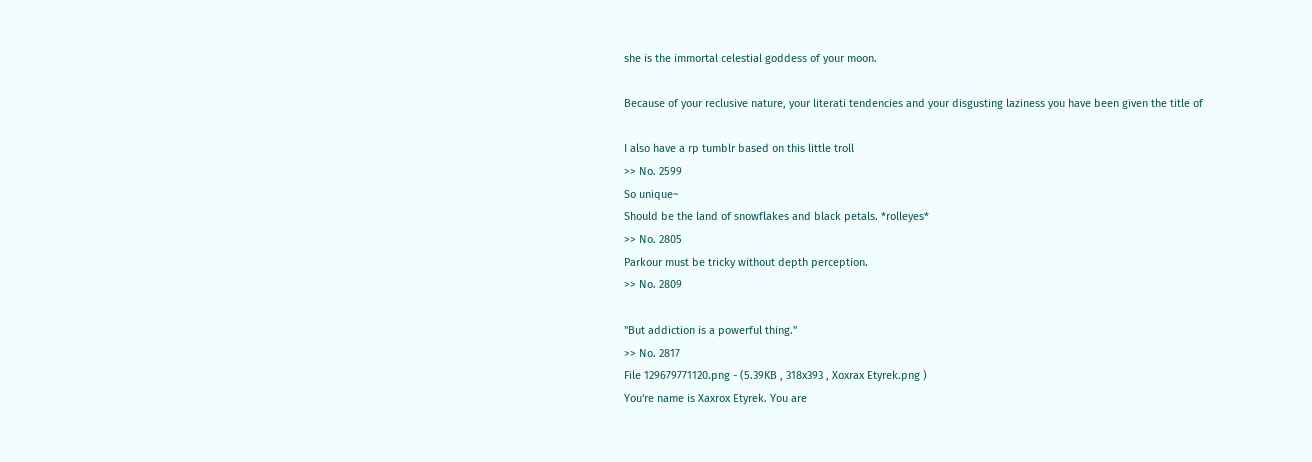she is the immortal celestial goddess of your moon.

Because of your reclusive nature, your literati tendencies and your disgusting laziness you have been given the title of

I also have a rp tumblr based on this little troll
>> No. 2599
So unique~
Should be the land of snowflakes and black petals. *rolleyes*
>> No. 2805
Parkour must be tricky without depth perception.
>> No. 2809

"But addiction is a powerful thing."
>> No. 2817
File 129679771120.png - (5.39KB , 318x393 , Xoxrax Etyrek.png )
You're name is Xaxrox Etyrek. You are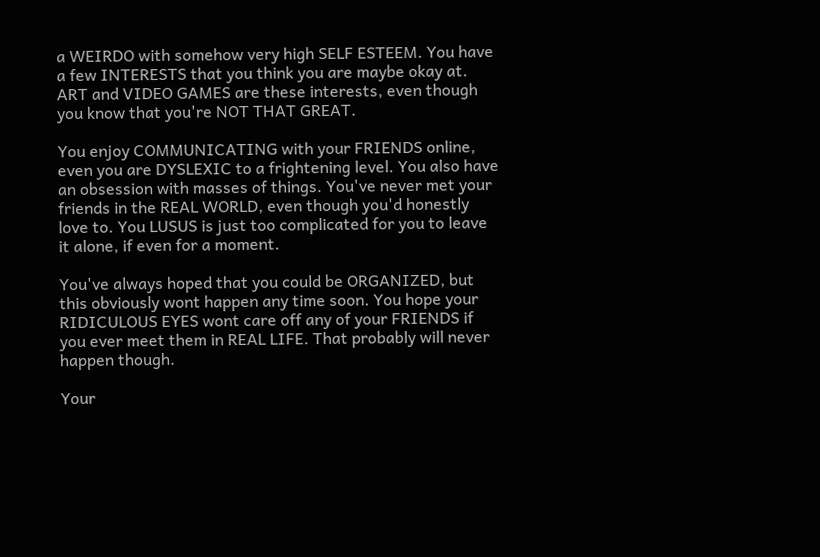a WEIRDO with somehow very high SELF ESTEEM. You have a few INTERESTS that you think you are maybe okay at. ART and VIDEO GAMES are these interests, even though you know that you're NOT THAT GREAT.

You enjoy COMMUNICATING with your FRIENDS online, even you are DYSLEXIC to a frightening level. You also have an obsession with masses of things. You've never met your friends in the REAL WORLD, even though you'd honestly love to. You LUSUS is just too complicated for you to leave it alone, if even for a moment.

You've always hoped that you could be ORGANIZED, but this obviously wont happen any time soon. You hope your RIDICULOUS EYES wont care off any of your FRIENDS if you ever meet them in REAL LIFE. That probably will never happen though.

Your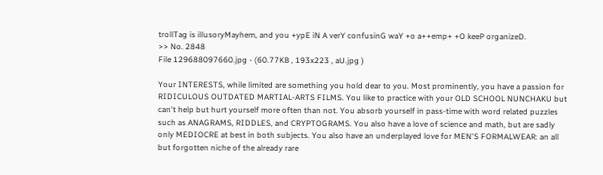trollTag is illusoryMayhem, and you +ypE iN A verY confusinG waY +o a++emp+ +O keeP organizeD.
>> No. 2848
File 129688097660.jpg - (60.77KB , 193x223 , aU.jpg )

Your INTERESTS, while limited are something you hold dear to you. Most prominently, you have a passion for RIDICULOUS OUTDATED MARTIAL-ARTS FILMS. You like to practice with your OLD SCHOOL NUNCHAKU but can't help but hurt yourself more often than not. You absorb yourself in pass-time with word related puzzles such as ANAGRAMS, RIDDLES, and CRYPTOGRAMS. You also have a love of science and math, but are sadly only MEDIOCRE at best in both subjects. You also have an underplayed love for MEN'S FORMALWEAR: an all but forgotten niche of the already rare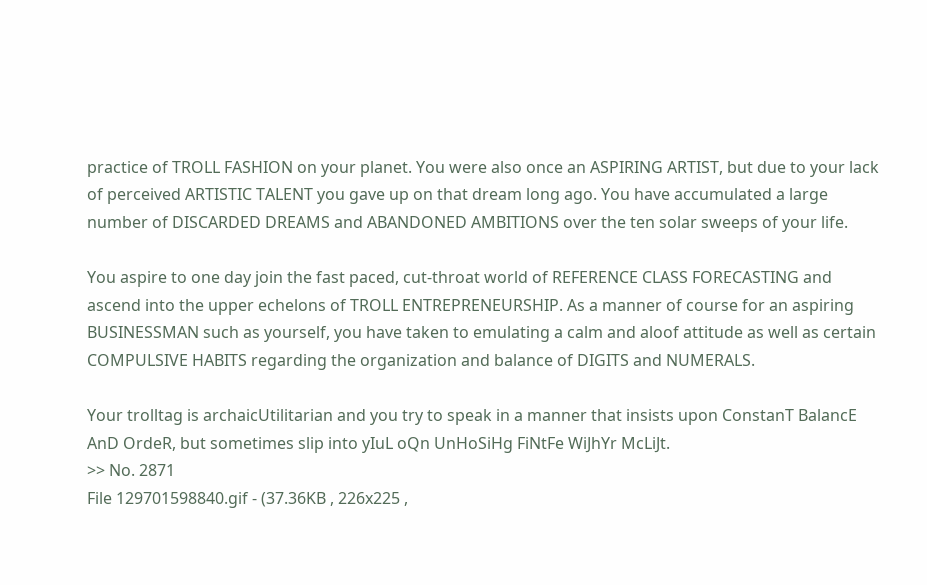practice of TROLL FASHION on your planet. You were also once an ASPIRING ARTIST, but due to your lack of perceived ARTISTIC TALENT you gave up on that dream long ago. You have accumulated a large number of DISCARDED DREAMS and ABANDONED AMBITIONS over the ten solar sweeps of your life.

You aspire to one day join the fast paced, cut-throat world of REFERENCE CLASS FORECASTING and ascend into the upper echelons of TROLL ENTREPRENEURSHIP. As a manner of course for an aspiring BUSINESSMAN such as yourself, you have taken to emulating a calm and aloof attitude as well as certain COMPULSIVE HABITS regarding the organization and balance of DIGITS and NUMERALS.

Your trolltag is archaicUtilitarian and you try to speak in a manner that insists upon ConstanT BalancE AnD OrdeR, but sometimes slip into yIuL oQn UnHoSiHg FiNtFe WiJhYr McLiJt.
>> No. 2871
File 129701598840.gif - (37.36KB , 226x225 ,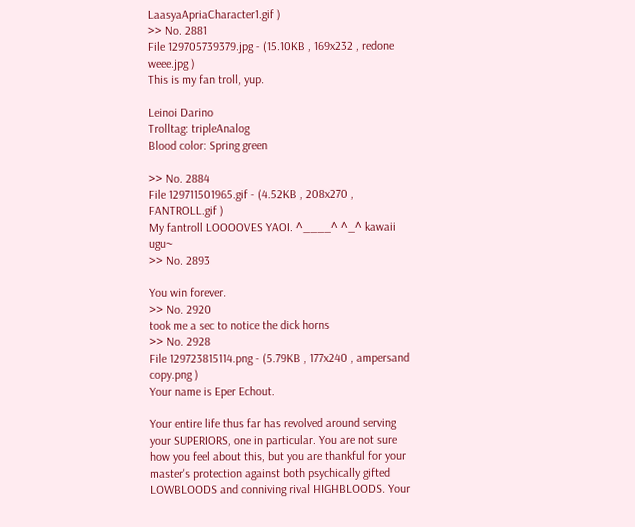LaasyaApriaCharacter1.gif )
>> No. 2881
File 129705739379.jpg - (15.10KB , 169x232 , redone weee.jpg )
This is my fan troll, yup.

Leinoi Darino
Trolltag: tripleAnalog
Blood color: Spring green

>> No. 2884
File 129711501965.gif - (4.52KB , 208x270 , FANTROLL.gif )
My fantroll LOOOOVES YAOI. ^____^ ^_^ kawaii ugu~
>> No. 2893

You win forever.
>> No. 2920
took me a sec to notice the dick horns
>> No. 2928
File 129723815114.png - (5.79KB , 177x240 , ampersand copy.png )
Your name is Eper Echout.

Your entire life thus far has revolved around serving your SUPERIORS, one in particular. You are not sure how you feel about this, but you are thankful for your master's protection against both psychically gifted LOWBLOODS and conniving rival HIGHBLOODS. Your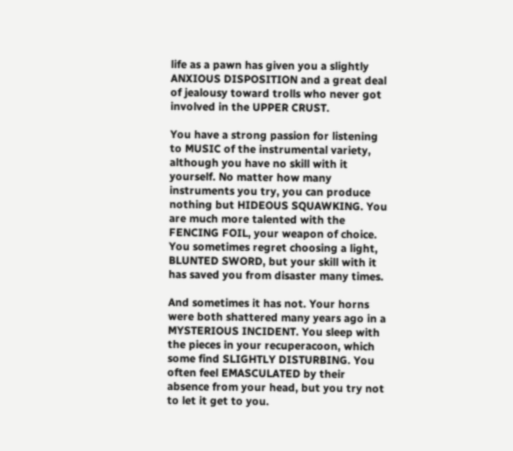life as a pawn has given you a slightly ANXIOUS DISPOSITION and a great deal of jealousy toward trolls who never got involved in the UPPER CRUST.

You have a strong passion for listening to MUSIC of the instrumental variety, although you have no skill with it yourself. No matter how many instruments you try, you can produce nothing but HIDEOUS SQUAWKING. You are much more talented with the FENCING FOIL, your weapon of choice. You sometimes regret choosing a light, BLUNTED SWORD, but your skill with it has saved you from disaster many times.

And sometimes it has not. Your horns were both shattered many years ago in a MYSTERIOUS INCIDENT. You sleep with the pieces in your recuperacoon, which some find SLIGHTLY DISTURBING. You often feel EMASCULATED by their absence from your head, but you try not to let it get to you.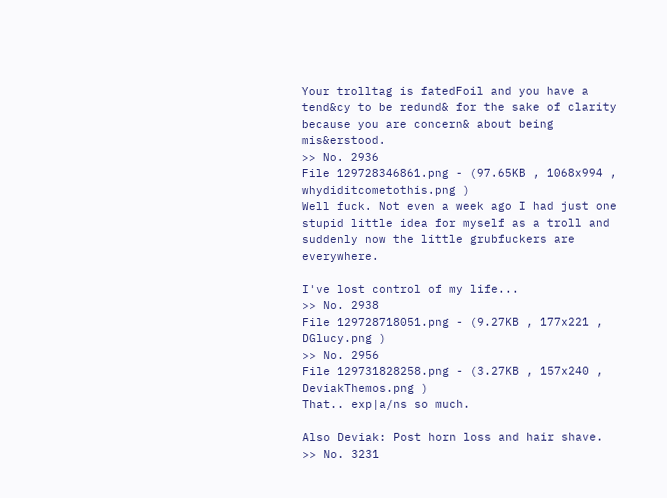Your trolltag is fatedFoil and you have a tend&cy to be redund& for the sake of clarity because you are concern& about being mis&erstood.
>> No. 2936
File 129728346861.png - (97.65KB , 1068x994 , whydiditcometothis.png )
Well fuck. Not even a week ago I had just one stupid little idea for myself as a troll and suddenly now the little grubfuckers are everywhere.

I've lost control of my life...
>> No. 2938
File 129728718051.png - (9.27KB , 177x221 , DGlucy.png )
>> No. 2956
File 129731828258.png - (3.27KB , 157x240 , DeviakThemos.png )
That.. exp|a/ns so much.

Also Deviak: Post horn loss and hair shave.
>> No. 3231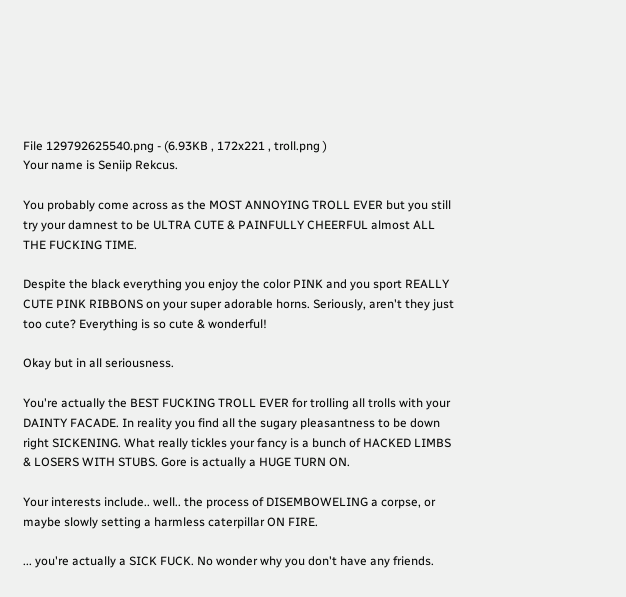File 129792625540.png - (6.93KB , 172x221 , troll.png )
Your name is Seniip Rekcus.

You probably come across as the MOST ANNOYING TROLL EVER but you still try your damnest to be ULTRA CUTE & PAINFULLY CHEERFUL almost ALL THE FUCKING TIME.

Despite the black everything you enjoy the color PINK and you sport REALLY CUTE PINK RIBBONS on your super adorable horns. Seriously, aren't they just too cute? Everything is so cute & wonderful!

Okay but in all seriousness.

You're actually the BEST FUCKING TROLL EVER for trolling all trolls with your DAINTY FACADE. In reality you find all the sugary pleasantness to be down right SICKENING. What really tickles your fancy is a bunch of HACKED LIMBS & LOSERS WITH STUBS. Gore is actually a HUGE TURN ON.

Your interests include.. well.. the process of DISEMBOWELING a corpse, or maybe slowly setting a harmless caterpillar ON FIRE.

... you're actually a SICK FUCK. No wonder why you don't have any friends.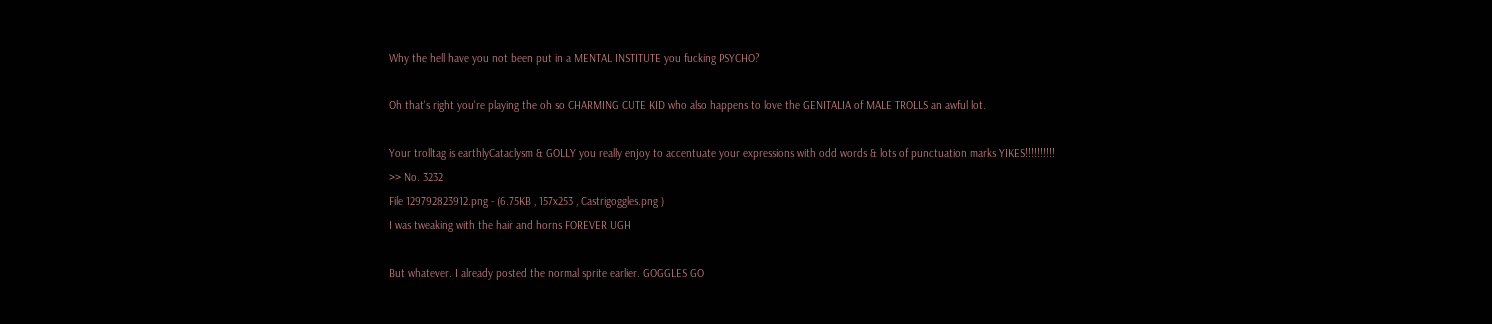Why the hell have you not been put in a MENTAL INSTITUTE you fucking PSYCHO?

Oh that's right you're playing the oh so CHARMING CUTE KID who also happens to love the GENITALIA of MALE TROLLS an awful lot.

Your trolltag is earthlyCataclysm & GOLLY you really enjoy to accentuate your expressions with odd words & lots of punctuation marks YIKES!!!!!!!!!!
>> No. 3232
File 129792823912.png - (6.75KB , 157x253 , Castrigoggles.png )
I was tweaking with the hair and horns FOREVER UGH

But whatever. I already posted the normal sprite earlier. GOGGLES GO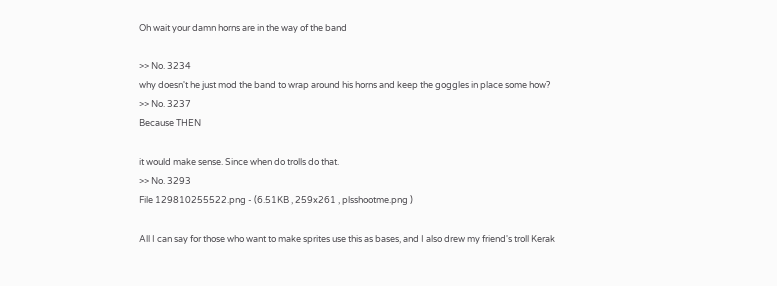Oh wait your damn horns are in the way of the band

>> No. 3234
why doesn't he just mod the band to wrap around his horns and keep the goggles in place some how?
>> No. 3237
Because THEN

it would make sense. Since when do trolls do that.
>> No. 3293
File 129810255522.png - (6.51KB , 259x261 , plsshootme.png )

All I can say for those who want to make sprites use this as bases, and I also drew my friend's troll Kerak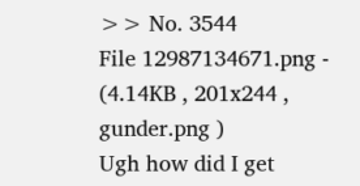>> No. 3544
File 12987134671.png - (4.14KB , 201x244 , gunder.png )
Ugh how did I get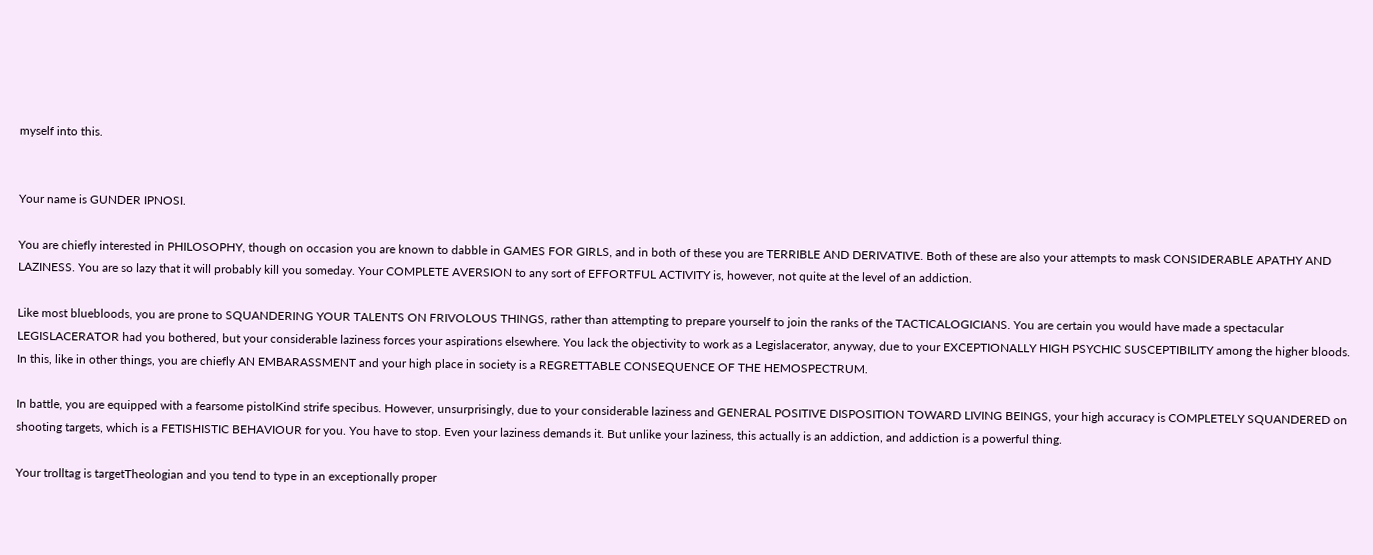myself into this.


Your name is GUNDER IPNOSI.

You are chiefly interested in PHILOSOPHY, though on occasion you are known to dabble in GAMES FOR GIRLS, and in both of these you are TERRIBLE AND DERIVATIVE. Both of these are also your attempts to mask CONSIDERABLE APATHY AND LAZINESS. You are so lazy that it will probably kill you someday. Your COMPLETE AVERSION to any sort of EFFORTFUL ACTIVITY is, however, not quite at the level of an addiction.

Like most bluebloods, you are prone to SQUANDERING YOUR TALENTS ON FRIVOLOUS THINGS, rather than attempting to prepare yourself to join the ranks of the TACTICALOGICIANS. You are certain you would have made a spectacular LEGISLACERATOR had you bothered, but your considerable laziness forces your aspirations elsewhere. You lack the objectivity to work as a Legislacerator, anyway, due to your EXCEPTIONALLY HIGH PSYCHIC SUSCEPTIBILITY among the higher bloods. In this, like in other things, you are chiefly AN EMBARASSMENT and your high place in society is a REGRETTABLE CONSEQUENCE OF THE HEMOSPECTRUM.

In battle, you are equipped with a fearsome pistolKind strife specibus. However, unsurprisingly, due to your considerable laziness and GENERAL POSITIVE DISPOSITION TOWARD LIVING BEINGS, your high accuracy is COMPLETELY SQUANDERED on shooting targets, which is a FETISHISTIC BEHAVIOUR for you. You have to stop. Even your laziness demands it. But unlike your laziness, this actually is an addiction, and addiction is a powerful thing.

Your trolltag is targetTheologian and you tend to type in an exceptionally proper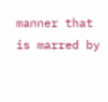manner that is marred by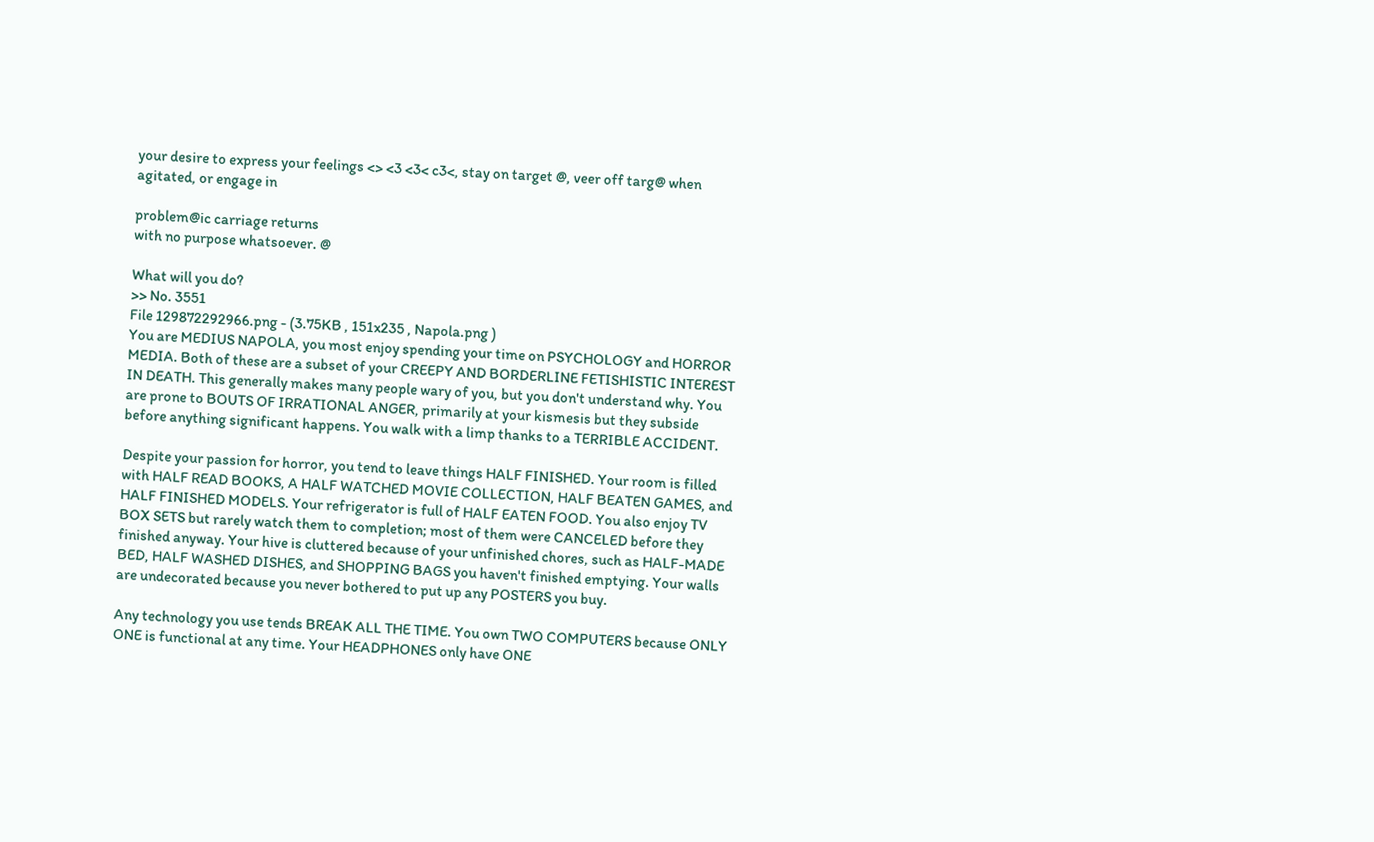your desire to express your feelings <> <3 <3< c3<, stay on target @, veer off targ@ when agitated, or engage in

problem@ic carriage returns
with no purpose whatsoever. @

What will you do?
>> No. 3551
File 129872292966.png - (3.75KB , 151x235 , Napola.png )
You are MEDIUS NAPOLA, you most enjoy spending your time on PSYCHOLOGY and HORROR MEDIA. Both of these are a subset of your CREEPY AND BORDERLINE FETISHISTIC INTEREST IN DEATH. This generally makes many people wary of you, but you don't understand why. You are prone to BOUTS OF IRRATIONAL ANGER, primarily at your kismesis but they subside before anything significant happens. You walk with a limp thanks to a TERRIBLE ACCIDENT.

Despite your passion for horror, you tend to leave things HALF FINISHED. Your room is filled with HALF READ BOOKS, A HALF WATCHED MOVIE COLLECTION, HALF BEATEN GAMES, and HALF FINISHED MODELS. Your refrigerator is full of HALF EATEN FOOD. You also enjoy TV BOX SETS but rarely watch them to completion; most of them were CANCELED before they finished anyway. Your hive is cluttered because of your unfinished chores, such as HALF-MADE BED, HALF WASHED DISHES, and SHOPPING BAGS you haven't finished emptying. Your walls are undecorated because you never bothered to put up any POSTERS you buy.

Any technology you use tends BREAK ALL THE TIME. You own TWO COMPUTERS because ONLY ONE is functional at any time. Your HEADPHONES only have ONE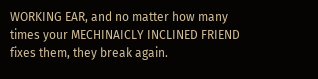WORKING EAR, and no matter how many times your MECHINAICLY INCLINED FRIEND fixes them, they break again.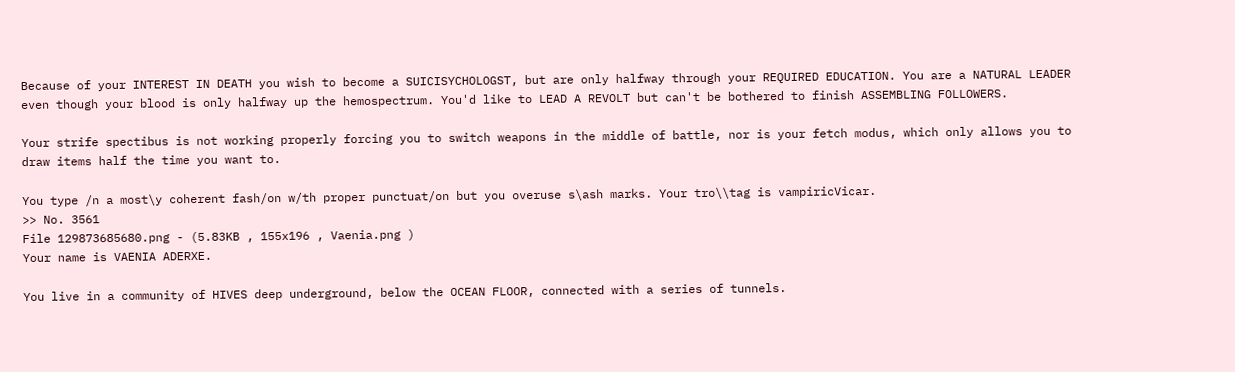Because of your INTEREST IN DEATH you wish to become a SUICISYCHOLOGST, but are only halfway through your REQUIRED EDUCATION. You are a NATURAL LEADER even though your blood is only halfway up the hemospectrum. You'd like to LEAD A REVOLT but can't be bothered to finish ASSEMBLING FOLLOWERS.

Your strife spectibus is not working properly forcing you to switch weapons in the middle of battle, nor is your fetch modus, which only allows you to draw items half the time you want to.

You type /n a most\y coherent fash/on w/th proper punctuat/on but you overuse s\ash marks. Your tro\\tag is vampiricVicar.
>> No. 3561
File 129873685680.png - (5.83KB , 155x196 , Vaenia.png )
Your name is VAENIA ADERXE.

You live in a community of HIVES deep underground, below the OCEAN FLOOR, connected with a series of tunnels.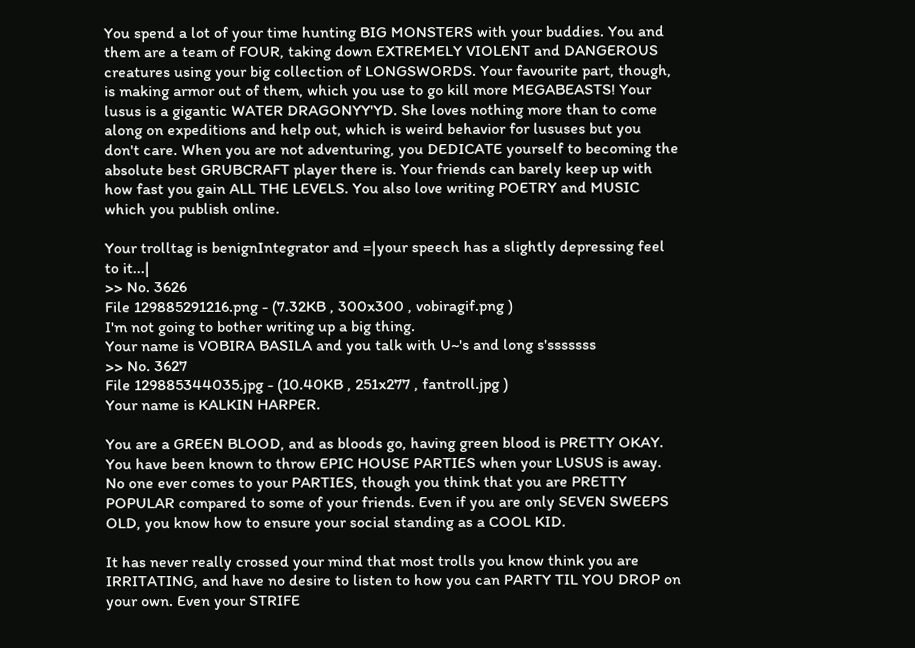You spend a lot of your time hunting BIG MONSTERS with your buddies. You and them are a team of FOUR, taking down EXTREMELY VIOLENT and DANGEROUS creatures using your big collection of LONGSWORDS. Your favourite part, though, is making armor out of them, which you use to go kill more MEGABEASTS! Your lusus is a gigantic WATER DRAGONYY'YD. She loves nothing more than to come along on expeditions and help out, which is weird behavior for lususes but you don't care. When you are not adventuring, you DEDICATE yourself to becoming the absolute best GRUBCRAFT player there is. Your friends can barely keep up with how fast you gain ALL THE LEVELS. You also love writing POETRY and MUSIC which you publish online.

Your trolltag is benignIntegrator and =|your speech has a slightly depressing feel to it...|
>> No. 3626
File 129885291216.png - (7.32KB , 300x300 , vobiragif.png )
I'm not going to bother writing up a big thing.
Your name is VOBIRA BASILA and you talk with U~'s and long s'sssssss
>> No. 3627
File 129885344035.jpg - (10.40KB , 251x277 , fantroll.jpg )
Your name is KALKIN HARPER.

You are a GREEN BLOOD, and as bloods go, having green blood is PRETTY OKAY. You have been known to throw EPIC HOUSE PARTIES when your LUSUS is away. No one ever comes to your PARTIES, though you think that you are PRETTY POPULAR compared to some of your friends. Even if you are only SEVEN SWEEPS OLD, you know how to ensure your social standing as a COOL KID.

It has never really crossed your mind that most trolls you know think you are IRRITATING, and have no desire to listen to how you can PARTY TIL YOU DROP on your own. Even your STRIFE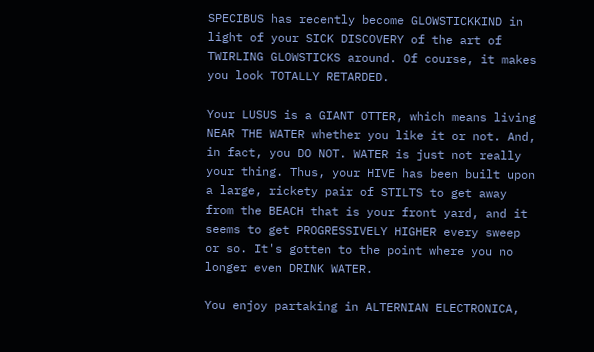SPECIBUS has recently become GLOWSTICKKIND in light of your SICK DISCOVERY of the art of TWIRLING GLOWSTICKS around. Of course, it makes you look TOTALLY RETARDED.

Your LUSUS is a GIANT OTTER, which means living NEAR THE WATER whether you like it or not. And, in fact, you DO NOT. WATER is just not really your thing. Thus, your HIVE has been built upon a large, rickety pair of STILTS to get away from the BEACH that is your front yard, and it seems to get PROGRESSIVELY HIGHER every sweep or so. It's gotten to the point where you no longer even DRINK WATER.

You enjoy partaking in ALTERNIAN ELECTRONICA,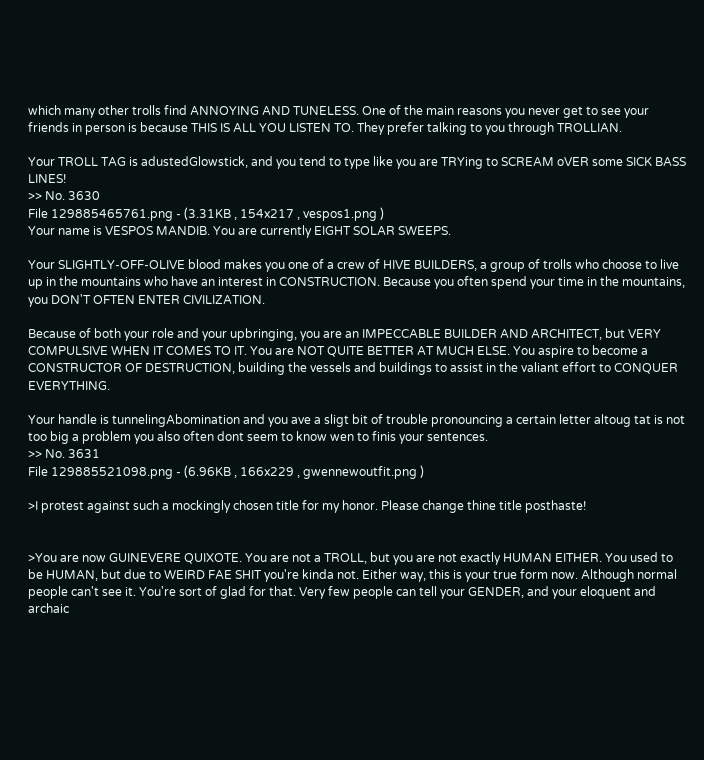which many other trolls find ANNOYING AND TUNELESS. One of the main reasons you never get to see your friends in person is because THIS IS ALL YOU LISTEN TO. They prefer talking to you through TROLLIAN.

Your TROLL TAG is adustedGlowstick, and you tend to type like you are TRYing to SCREAM oVER some SICK BASS LINES!
>> No. 3630
File 129885465761.png - (3.31KB , 154x217 , vespos1.png )
Your name is VESPOS MANDIB. You are currently EIGHT SOLAR SWEEPS.

Your SLIGHTLY-OFF-OLIVE blood makes you one of a crew of HIVE BUILDERS, a group of trolls who choose to live up in the mountains who have an interest in CONSTRUCTION. Because you often spend your time in the mountains, you DON'T OFTEN ENTER CIVILIZATION.

Because of both your role and your upbringing, you are an IMPECCABLE BUILDER AND ARCHITECT, but VERY COMPULSIVE WHEN IT COMES TO IT. You are NOT QUITE BETTER AT MUCH ELSE. You aspire to become a CONSTRUCTOR OF DESTRUCTION, building the vessels and buildings to assist in the valiant effort to CONQUER EVERYTHING.

Your handle is tunnelingAbomination and you ave a sligt bit of trouble pronouncing a certain letter altoug tat is not too big a problem you also often dont seem to know wen to finis your sentences.
>> No. 3631
File 129885521098.png - (6.96KB , 166x229 , gwennewoutfit.png )

>I protest against such a mockingly chosen title for my honor. Please change thine title posthaste!


>You are now GUINEVERE QUIXOTE. You are not a TROLL, but you are not exactly HUMAN EITHER. You used to be HUMAN, but due to WEIRD FAE SHIT you're kinda not. Either way, this is your true form now. Although normal people can't see it. You're sort of glad for that. Very few people can tell your GENDER, and your eloquent and archaic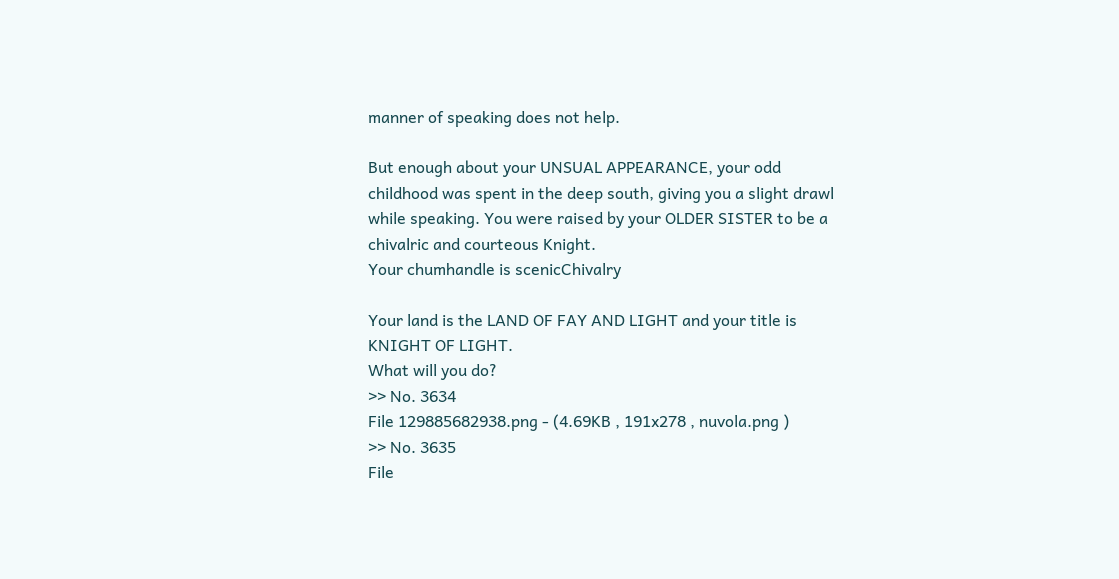manner of speaking does not help.

But enough about your UNSUAL APPEARANCE, your odd childhood was spent in the deep south, giving you a slight drawl while speaking. You were raised by your OLDER SISTER to be a chivalric and courteous Knight.
Your chumhandle is scenicChivalry

Your land is the LAND OF FAY AND LIGHT and your title is KNIGHT OF LIGHT.
What will you do?
>> No. 3634
File 129885682938.png - (4.69KB , 191x278 , nuvola.png )
>> No. 3635
File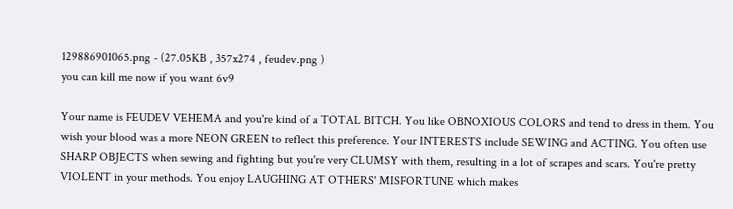129886901065.png - (27.05KB , 357x274 , feudev.png )
you can kill me now if you want 6v9

Your name is FEUDEV VEHEMA and you're kind of a TOTAL BITCH. You like OBNOXIOUS COLORS and tend to dress in them. You wish your blood was a more NEON GREEN to reflect this preference. Your INTERESTS include SEWING and ACTING. You often use SHARP OBJECTS when sewing and fighting but you're very CLUMSY with them, resulting in a lot of scrapes and scars. You're pretty VIOLENT in your methods. You enjoy LAUGHING AT OTHERS' MISFORTUNE which makes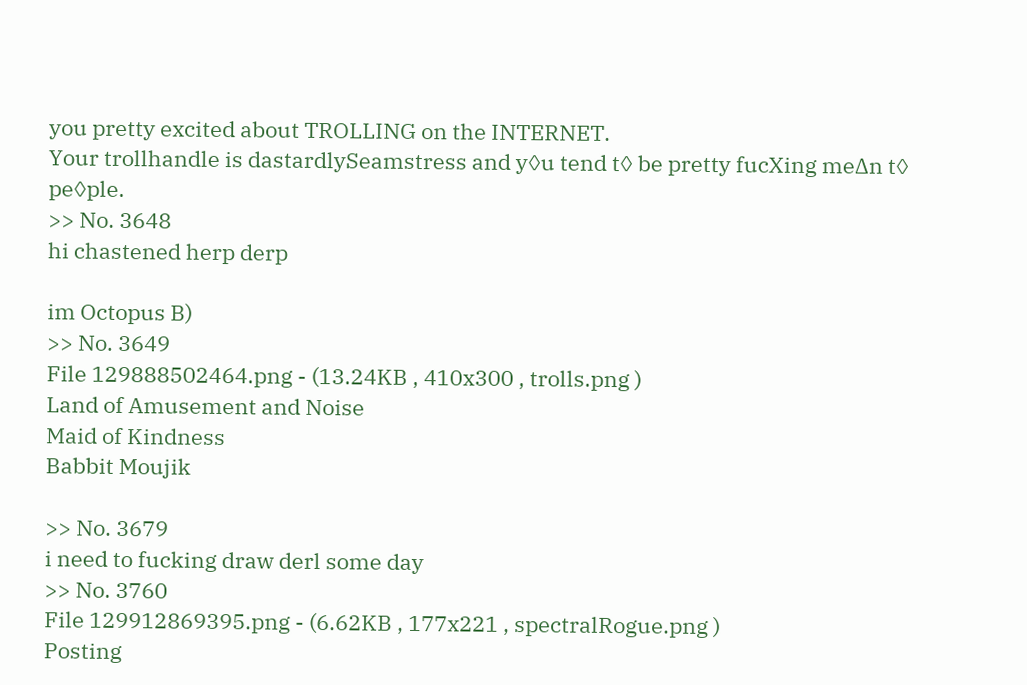you pretty excited about TROLLING on the INTERNET.
Your trollhandle is dastardlySeamstress and y◊u tend t◊ be pretty fucXing me∆n t◊ pe◊ple.
>> No. 3648
hi chastened herp derp

im Octopus B)
>> No. 3649
File 129888502464.png - (13.24KB , 410x300 , trolls.png )
Land of Amusement and Noise
Maid of Kindness
Babbit Moujik

>> No. 3679
i need to fucking draw derl some day
>> No. 3760
File 129912869395.png - (6.62KB , 177x221 , spectralRogue.png )
Posting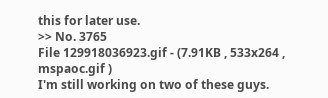this for later use.
>> No. 3765
File 129918036923.gif - (7.91KB , 533x264 , mspaoc.gif )
I'm still working on two of these guys.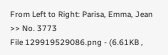From Left to Right: Parisa, Emma, Jean
>> No. 3773
File 129919529086.png - (6.61KB ,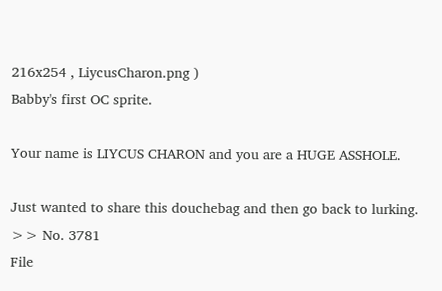216x254 , LiycusCharon.png )
Babby's first OC sprite.

Your name is LIYCUS CHARON and you are a HUGE ASSHOLE.

Just wanted to share this douchebag and then go back to lurking.
>> No. 3781
File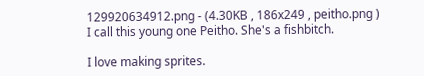129920634912.png - (4.30KB , 186x249 , peitho.png )
I call this young one Peitho. She's a fishbitch.

I love making sprites.